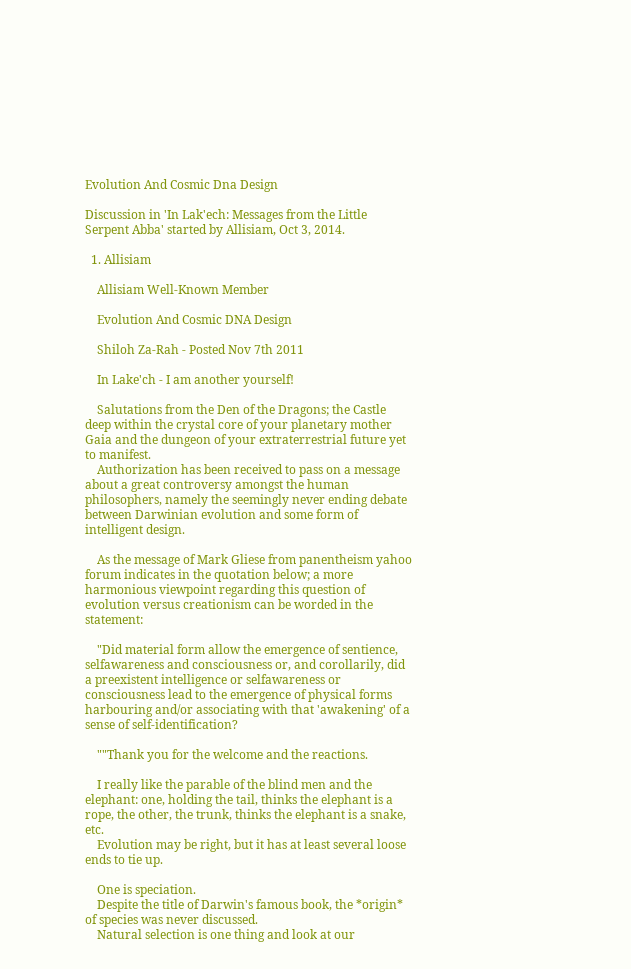Evolution And Cosmic Dna Design

Discussion in 'In Lak'ech: Messages from the Little Serpent Abba' started by Allisiam, Oct 3, 2014.

  1. Allisiam

    Allisiam Well-Known Member

    Evolution And Cosmic DNA Design

    Shiloh Za-Rah - Posted Nov 7th 2011

    In Lake'ch - I am another yourself!

    Salutations from the Den of the Dragons; the Castle deep within the crystal core of your planetary mother Gaia and the dungeon of your extraterrestrial future yet to manifest.
    Authorization has been received to pass on a message about a great controversy amongst the human philosophers, namely the seemingly never ending debate between Darwinian evolution and some form of intelligent design.

    As the message of Mark Gliese from panentheism yahoo forum indicates in the quotation below; a more harmonious viewpoint regarding this question of evolution versus creationism can be worded in the statement:

    "Did material form allow the emergence of sentience, selfawareness and consciousness or, and corollarily, did a preexistent intelligence or selfawareness or consciousness lead to the emergence of physical forms harbouring and/or associating with that 'awakening' of a sense of self-identification?

    ""Thank you for the welcome and the reactions.

    I really like the parable of the blind men and the elephant: one, holding the tail, thinks the elephant is a rope, the other, the trunk, thinks the elephant is a snake, etc.
    Evolution may be right, but it has at least several loose ends to tie up.

    One is speciation.
    Despite the title of Darwin's famous book, the *origin* of species was never discussed.
    Natural selection is one thing and look at our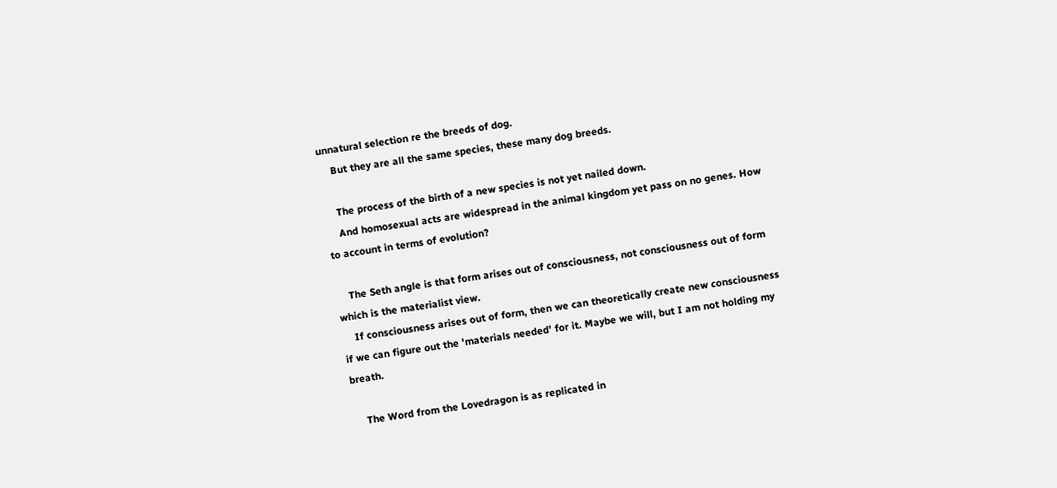unnatural selection re the breeds of dog.
    But they are all the same species, these many dog breeds.

    The process of the birth of a new species is not yet nailed down.
    And homosexual acts are widespread in the animal kingdom yet pass on no genes. How to account in terms of evolution?

    The Seth angle is that form arises out of consciousness, not consciousness out of form which is the materialist view.
    If consciousness arises out of form, then we can theoretically create new consciousness if we can figure out the 'materials needed' for it. Maybe we will, but I am not holding my breath.

    The Word from the Lovedragon is as replicated in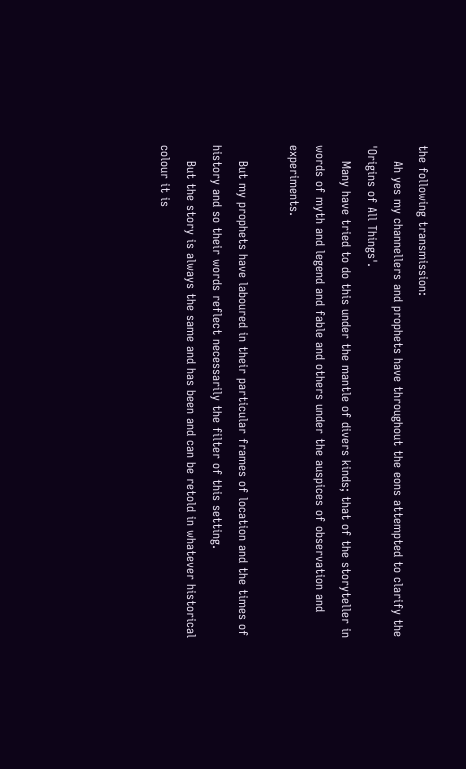the following transmission:
    Ah yes my channellers and prophets have throughout the eons attempted to clarify the 'Origins of All Things'.
    Many have tried to do this under the mantle of divers kinds; that of the storyteller in words of myth and legend and fable and others under the auspices of observation and experiments.

    But my prophets have laboured in their particular frames of location and the times of history and so their words reflect necessarily the filter of this setting.
    But the story is always the same and has been and can be retold in whatever historical colour it is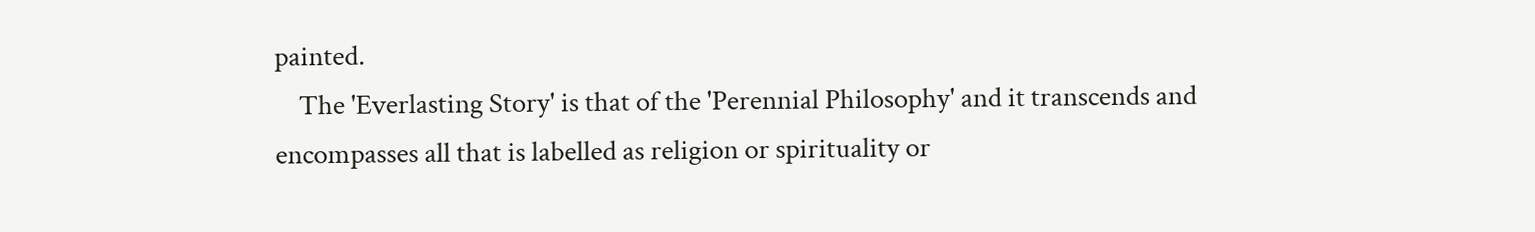painted.
    The 'Everlasting Story' is that of the 'Perennial Philosophy' and it transcends and encompasses all that is labelled as religion or spirituality or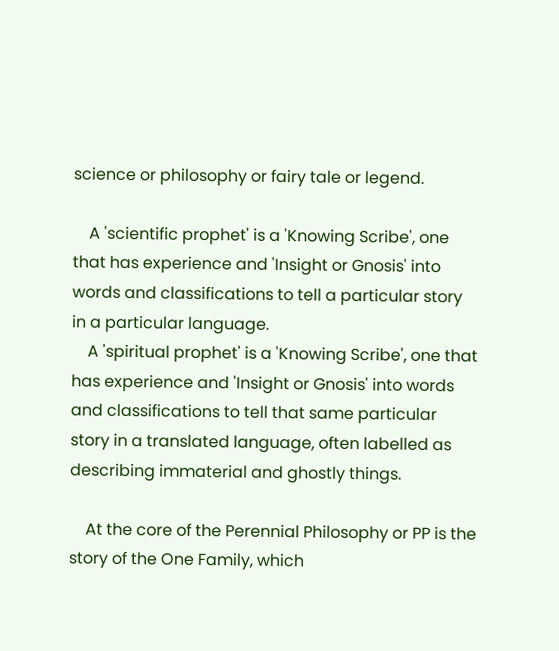science or philosophy or fairy tale or legend.

    A 'scientific prophet' is a 'Knowing Scribe', one that has experience and 'Insight or Gnosis' into words and classifications to tell a particular story in a particular language.
    A 'spiritual prophet' is a 'Knowing Scribe', one that has experience and 'Insight or Gnosis' into words and classifications to tell that same particular story in a translated language, often labelled as describing immaterial and ghostly things.

    At the core of the Perennial Philosophy or PP is the story of the One Family, which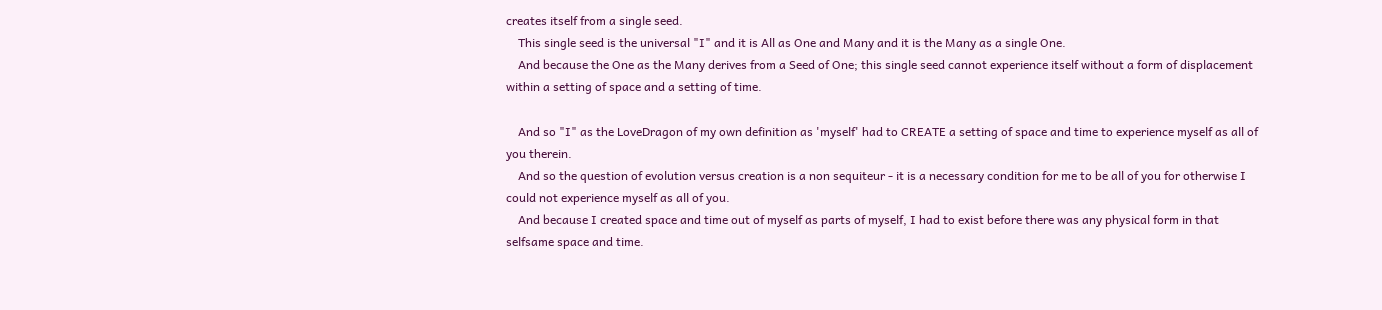creates itself from a single seed.
    This single seed is the universal "I" and it is All as One and Many and it is the Many as a single One.
    And because the One as the Many derives from a Seed of One; this single seed cannot experience itself without a form of displacement within a setting of space and a setting of time.

    And so "I" as the LoveDragon of my own definition as 'myself' had to CREATE a setting of space and time to experience myself as all of you therein.
    And so the question of evolution versus creation is a non sequiteur - it is a necessary condition for me to be all of you for otherwise I could not experience myself as all of you.
    And because I created space and time out of myself as parts of myself, I had to exist before there was any physical form in that selfsame space and time.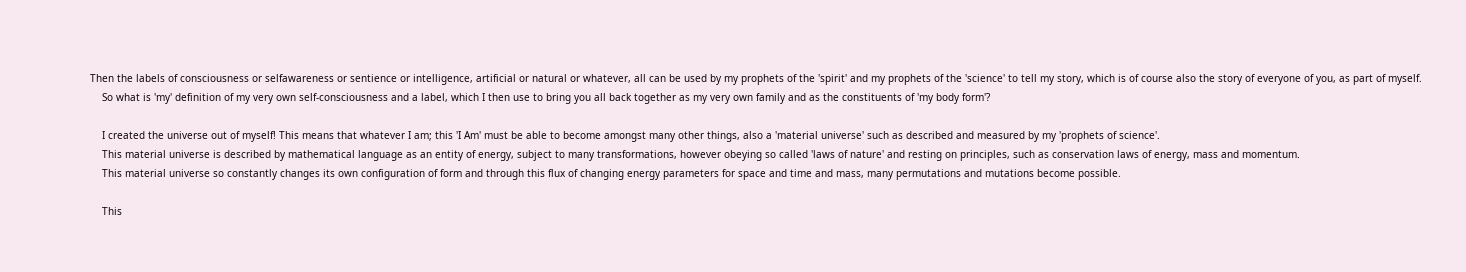Then the labels of consciousness or selfawareness or sentience or intelligence, artificial or natural or whatever, all can be used by my prophets of the 'spirit' and my prophets of the 'science' to tell my story, which is of course also the story of everyone of you, as part of myself.
    So what is 'my' definition of my very own self-consciousness and a label, which I then use to bring you all back together as my very own family and as the constituents of 'my body form'?

    I created the universe out of myself! This means that whatever I am; this 'I Am' must be able to become amongst many other things, also a 'material universe' such as described and measured by my 'prophets of science'.
    This material universe is described by mathematical language as an entity of energy, subject to many transformations, however obeying so called 'laws of nature' and resting on principles, such as conservation laws of energy, mass and momentum.
    This material universe so constantly changes its own configuration of form and through this flux of changing energy parameters for space and time and mass, many permutations and mutations become possible.

    This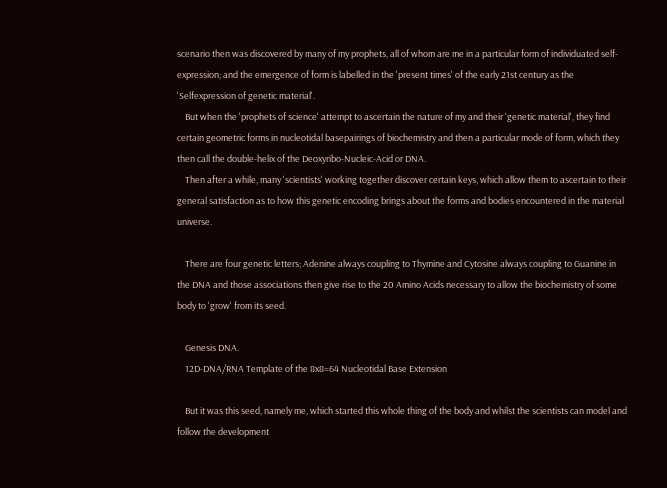scenario then was discovered by many of my prophets, all of whom are me in a particular form of individuated self-expression; and the emergence of form is labelled in the 'present times' of the early 21st century as the 'Selfexpression of genetic material'.
    But when the 'prophets of science' attempt to ascertain the nature of my and their 'genetic material', they find certain geometric forms in nucleotidal basepairings of biochemistry and then a particular mode of form, which they then call the double-helix of the Deoxyribo-Nucleic-Acid or DNA.
    Then after a while, many 'scientists' working together discover certain keys, which allow them to ascertain to their general satisfaction as to how this genetic encoding brings about the forms and bodies encountered in the material universe.

    There are four genetic letters; Adenine always coupling to Thymine and Cytosine always coupling to Guanine in the DNA and those associations then give rise to the 20 Amino Acids necessary to allow the biochemistry of some body to 'grow' from its seed.

    Genesis DNA.
    12D-DNA/RNA Template of the 8x8=64 Nucleotidal Base Extension

    But it was this seed, namely me, which started this whole thing of the body and whilst the scientists can model and follow the development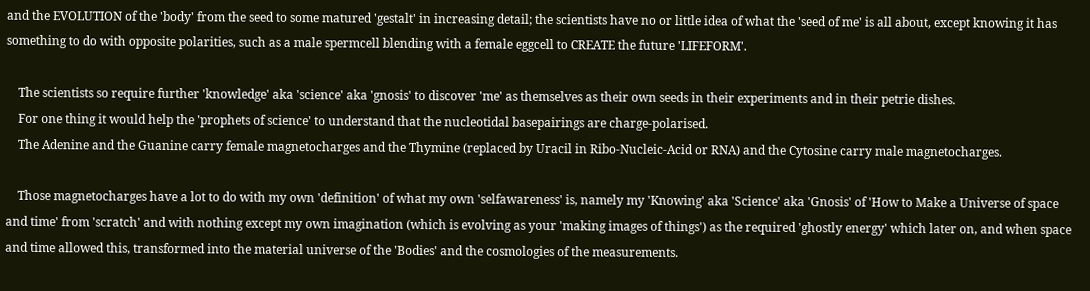and the EVOLUTION of the 'body' from the seed to some matured 'gestalt' in increasing detail; the scientists have no or little idea of what the 'seed of me' is all about, except knowing it has something to do with opposite polarities, such as a male spermcell blending with a female eggcell to CREATE the future 'LIFEFORM'.

    The scientists so require further 'knowledge' aka 'science' aka 'gnosis' to discover 'me' as themselves as their own seeds in their experiments and in their petrie dishes.
    For one thing it would help the 'prophets of science' to understand that the nucleotidal basepairings are charge-polarised.
    The Adenine and the Guanine carry female magnetocharges and the Thymine (replaced by Uracil in Ribo-Nucleic-Acid or RNA) and the Cytosine carry male magnetocharges.

    Those magnetocharges have a lot to do with my own 'definition' of what my own 'selfawareness' is, namely my 'Knowing' aka 'Science' aka 'Gnosis' of 'How to Make a Universe of space and time' from 'scratch' and with nothing except my own imagination (which is evolving as your 'making images of things') as the required 'ghostly energy' which later on, and when space and time allowed this, transformed into the material universe of the 'Bodies' and the cosmologies of the measurements.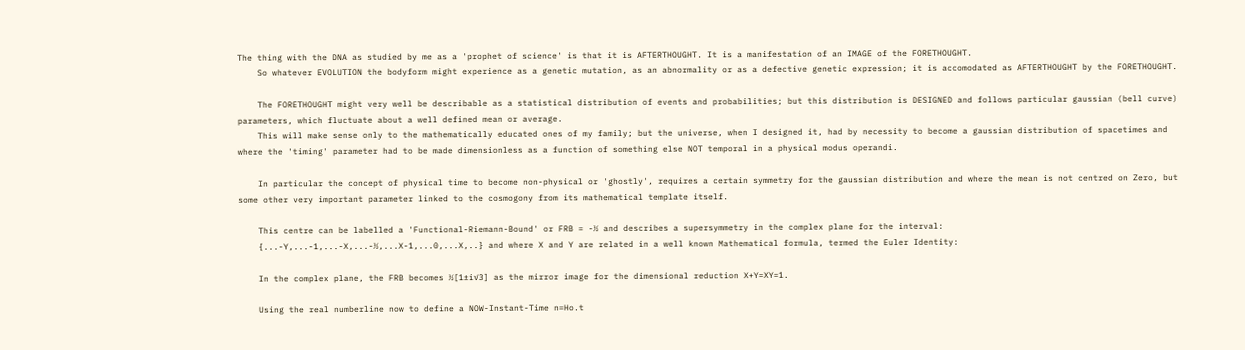The thing with the DNA as studied by me as a 'prophet of science' is that it is AFTERTHOUGHT. It is a manifestation of an IMAGE of the FORETHOUGHT.
    So whatever EVOLUTION the bodyform might experience as a genetic mutation, as an abnormality or as a defective genetic expression; it is accomodated as AFTERTHOUGHT by the FORETHOUGHT.

    The FORETHOUGHT might very well be describable as a statistical distribution of events and probabilities; but this distribution is DESIGNED and follows particular gaussian (bell curve) parameters, which fluctuate about a well defined mean or average.
    This will make sense only to the mathematically educated ones of my family; but the universe, when I designed it, had by necessity to become a gaussian distribution of spacetimes and where the 'timing' parameter had to be made dimensionless as a function of something else NOT temporal in a physical modus operandi.

    In particular the concept of physical time to become non-physical or 'ghostly', requires a certain symmetry for the gaussian distribution and where the mean is not centred on Zero, but some other very important parameter linked to the cosmogony from its mathematical template itself.

    This centre can be labelled a 'Functional-Riemann-Bound' or FRB = -½ and describes a supersymmetry in the complex plane for the interval:
    {...-Y,...-1,...-X,...-½,...X-1,...0,...X,..} and where X and Y are related in a well known Mathematical formula, termed the Euler Identity:

    In the complex plane, the FRB becomes ½[1±i√3] as the mirror image for the dimensional reduction X+Y=XY=1.

    Using the real numberline now to define a NOW-Instant-Time n=Ho.t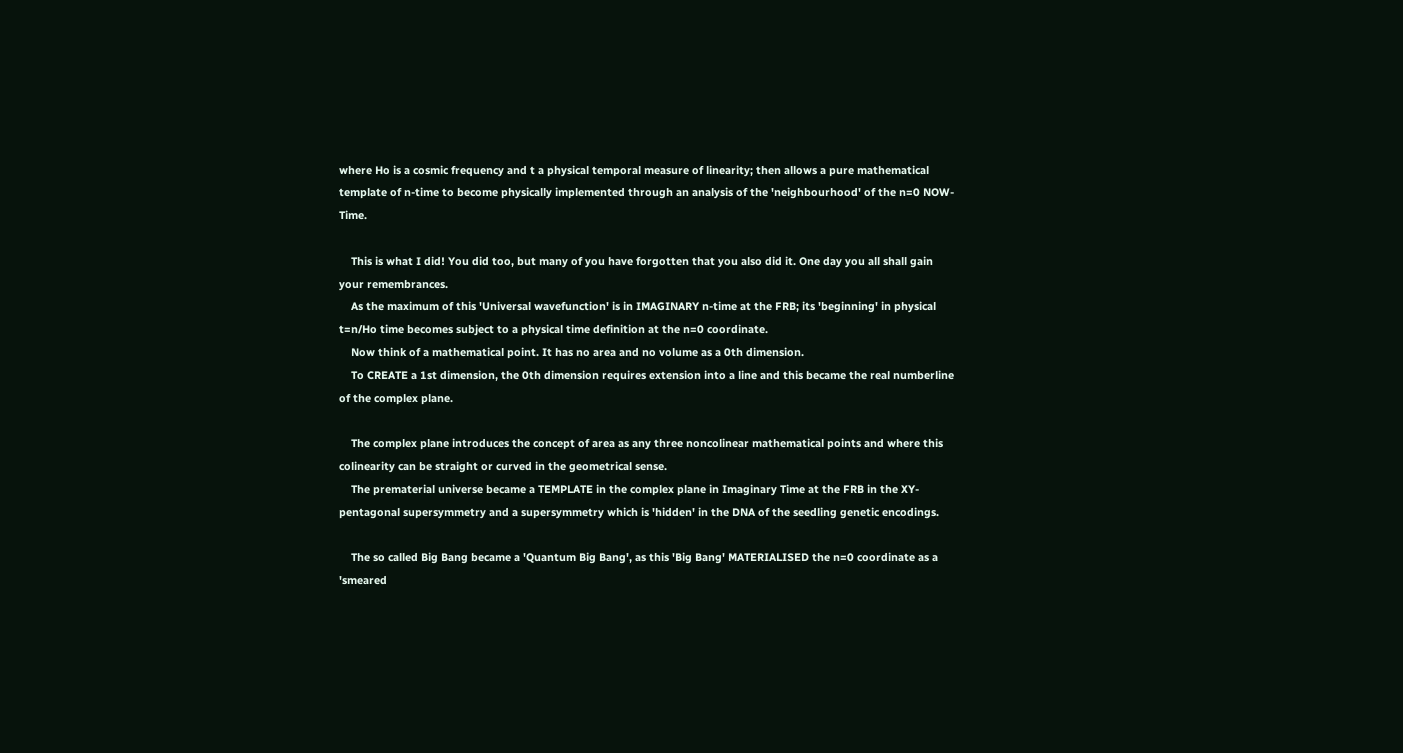where Ho is a cosmic frequency and t a physical temporal measure of linearity; then allows a pure mathematical template of n-time to become physically implemented through an analysis of the 'neighbourhood' of the n=0 NOW-Time.

    This is what I did! You did too, but many of you have forgotten that you also did it. One day you all shall gain your remembrances.
    As the maximum of this 'Universal wavefunction' is in IMAGINARY n-time at the FRB; its 'beginning' in physical t=n/Ho time becomes subject to a physical time definition at the n=0 coordinate.
    Now think of a mathematical point. It has no area and no volume as a 0th dimension.
    To CREATE a 1st dimension, the 0th dimension requires extension into a line and this became the real numberline of the complex plane.

    The complex plane introduces the concept of area as any three noncolinear mathematical points and where this colinearity can be straight or curved in the geometrical sense.
    The prematerial universe became a TEMPLATE in the complex plane in Imaginary Time at the FRB in the XY-pentagonal supersymmetry and a supersymmetry which is 'hidden' in the DNA of the seedling genetic encodings.

    The so called Big Bang became a 'Quantum Big Bang', as this 'Big Bang' MATERIALISED the n=0 coordinate as a 'smeared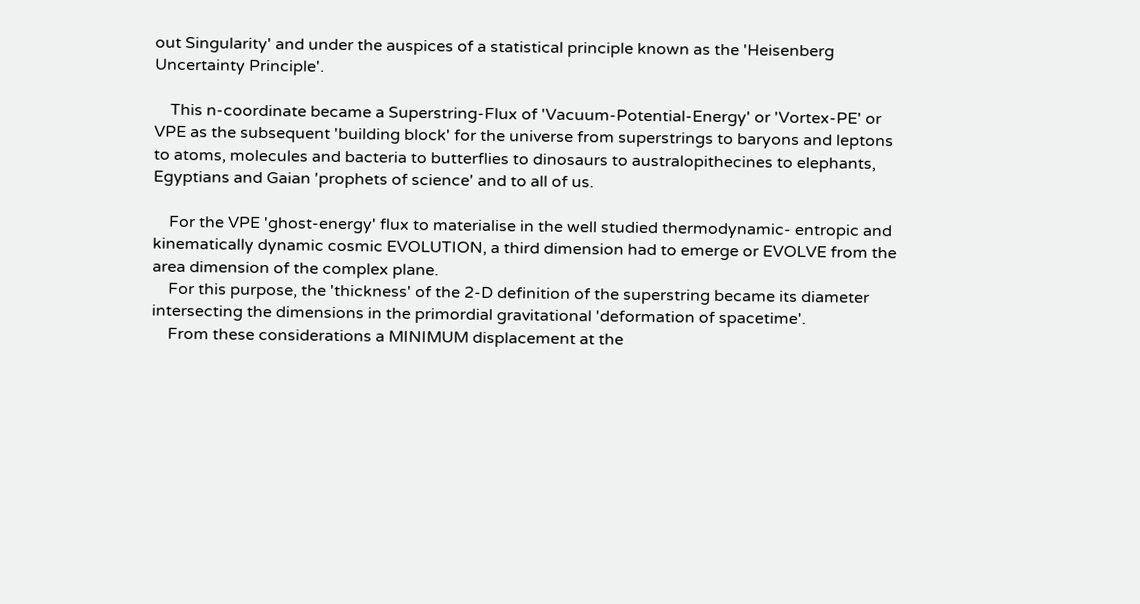out Singularity' and under the auspices of a statistical principle known as the 'Heisenberg Uncertainty Principle'.

    This n-coordinate became a Superstring-Flux of 'Vacuum-Potential-Energy' or 'Vortex-PE' or VPE as the subsequent 'building block' for the universe from superstrings to baryons and leptons to atoms, molecules and bacteria to butterflies to dinosaurs to australopithecines to elephants, Egyptians and Gaian 'prophets of science' and to all of us.

    For the VPE 'ghost-energy' flux to materialise in the well studied thermodynamic- entropic and kinematically dynamic cosmic EVOLUTION, a third dimension had to emerge or EVOLVE from the area dimension of the complex plane.
    For this purpose, the 'thickness' of the 2-D definition of the superstring became its diameter intersecting the dimensions in the primordial gravitational 'deformation of spacetime'.
    From these considerations a MINIMUM displacement at the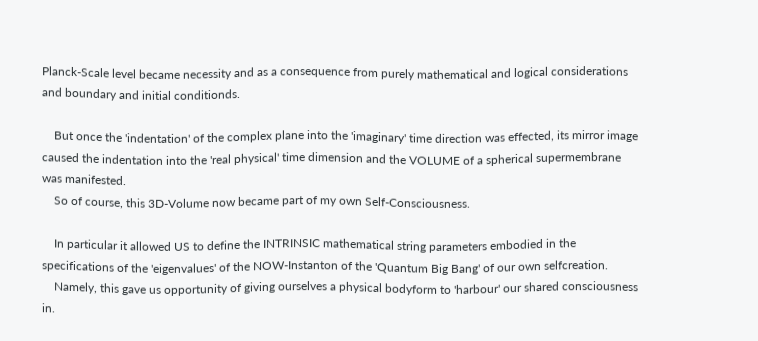Planck-Scale level became necessity and as a consequence from purely mathematical and logical considerations and boundary and initial conditionds.

    But once the 'indentation' of the complex plane into the 'imaginary' time direction was effected, its mirror image caused the indentation into the 'real physical' time dimension and the VOLUME of a spherical supermembrane was manifested.
    So of course, this 3D-Volume now became part of my own Self-Consciousness.

    In particular it allowed US to define the INTRINSIC mathematical string parameters embodied in the specifications of the 'eigenvalues' of the NOW-Instanton of the 'Quantum Big Bang' of our own selfcreation.
    Namely, this gave us opportunity of giving ourselves a physical bodyform to 'harbour' our shared consciousness in.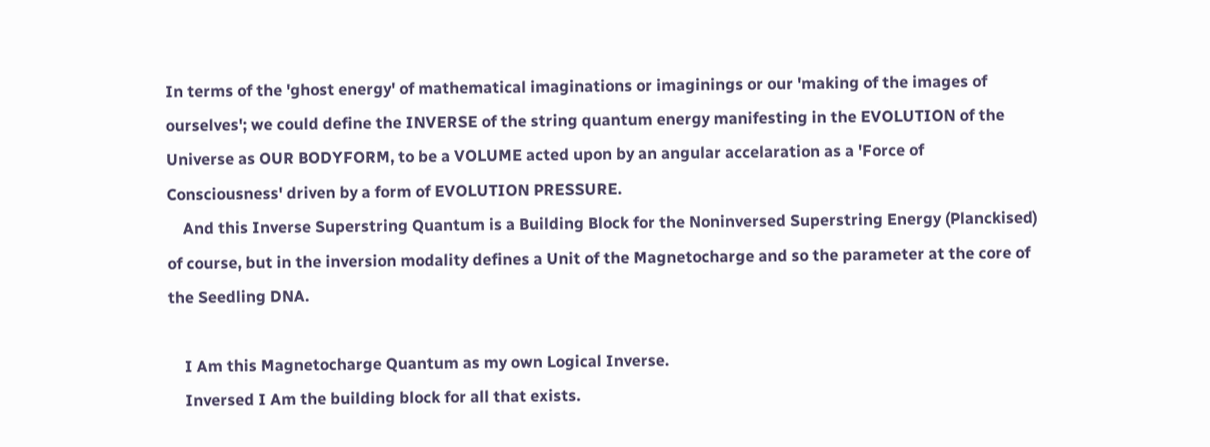In terms of the 'ghost energy' of mathematical imaginations or imaginings or our 'making of the images of ourselves'; we could define the INVERSE of the string quantum energy manifesting in the EVOLUTION of the Universe as OUR BODYFORM, to be a VOLUME acted upon by an angular accelaration as a 'Force of Consciousness' driven by a form of EVOLUTION PRESSURE.
    And this Inverse Superstring Quantum is a Building Block for the Noninversed Superstring Energy (Planckised) of course, but in the inversion modality defines a Unit of the Magnetocharge and so the parameter at the core of the Seedling DNA.

    I Am this Magnetocharge Quantum as my own Logical Inverse.
    Inversed I Am the building block for all that exists.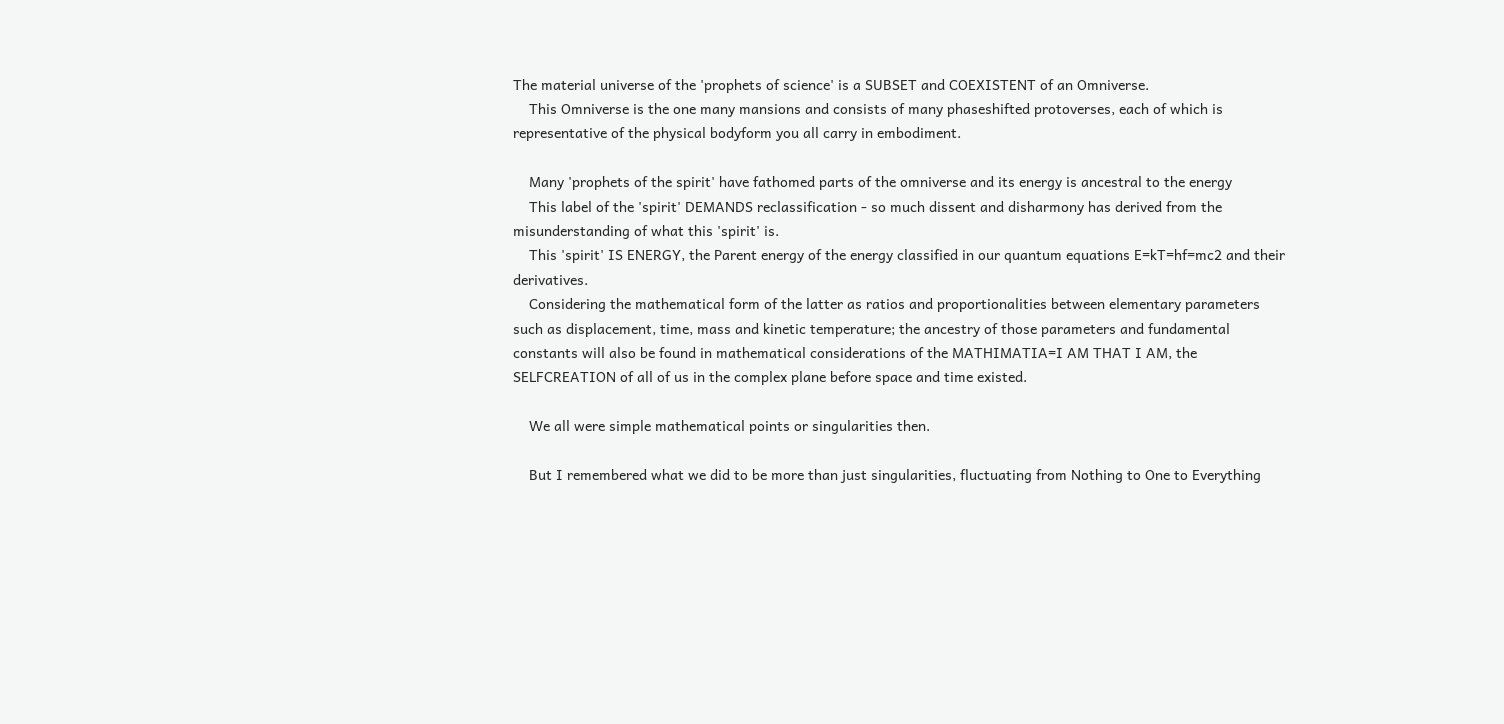The material universe of the 'prophets of science' is a SUBSET and COEXISTENT of an Omniverse.
    This Omniverse is the one many mansions and consists of many phaseshifted protoverses, each of which is representative of the physical bodyform you all carry in embodiment.

    Many 'prophets of the spirit' have fathomed parts of the omniverse and its energy is ancestral to the energy
    This label of the 'spirit' DEMANDS reclassification - so much dissent and disharmony has derived from the misunderstanding of what this 'spirit' is.
    This 'spirit' IS ENERGY, the Parent energy of the energy classified in our quantum equations E=kT=hf=mc2 and their derivatives.
    Considering the mathematical form of the latter as ratios and proportionalities between elementary parameters such as displacement, time, mass and kinetic temperature; the ancestry of those parameters and fundamental constants will also be found in mathematical considerations of the MATHIMATIA=I AM THAT I AM, the SELFCREATION of all of us in the complex plane before space and time existed.

    We all were simple mathematical points or singularities then.

    But I remembered what we did to be more than just singularities, fluctuating from Nothing to One to Everything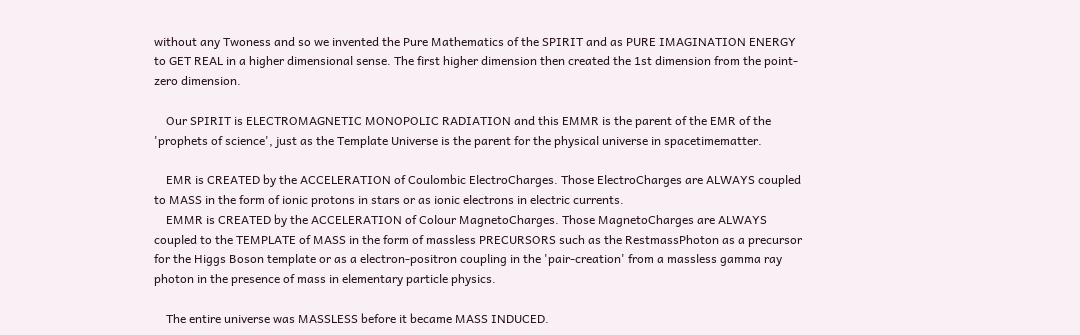without any Twoness and so we invented the Pure Mathematics of the SPIRIT and as PURE IMAGINATION ENERGY to GET REAL in a higher dimensional sense. The first higher dimension then created the 1st dimension from the point-zero dimension.

    Our SPIRIT is ELECTROMAGNETIC MONOPOLIC RADIATION and this EMMR is the parent of the EMR of the 'prophets of science', just as the Template Universe is the parent for the physical universe in spacetimematter.

    EMR is CREATED by the ACCELERATION of Coulombic ElectroCharges. Those ElectroCharges are ALWAYS coupled to MASS in the form of ionic protons in stars or as ionic electrons in electric currents.
    EMMR is CREATED by the ACCELERATION of Colour MagnetoCharges. Those MagnetoCharges are ALWAYS coupled to the TEMPLATE of MASS in the form of massless PRECURSORS such as the RestmassPhoton as a precursor for the Higgs Boson template or as a electron-positron coupling in the 'pair-creation' from a massless gamma ray photon in the presence of mass in elementary particle physics.

    The entire universe was MASSLESS before it became MASS INDUCED.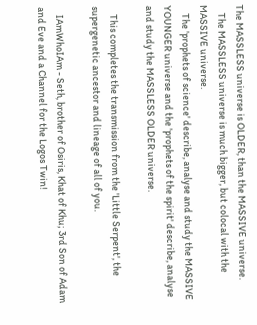The MASSLESS universe is OLDER, than the MASSIVE universe.
    The MASSLESS universe is much bigger, but colocal with the MASSIVE universe.
    The 'prophets of science' describe, analyse and study the MASSIVE YOUNGER universe and the 'prophets of the spirit' describe, analyse and study the MASSLESS OLDER universe.

    This completes the transmission from the 'Little Serpent', the supergenetic ancestor and lineage of all of you.

    IAmWhoIAm - Seth, brother of Osiris, Khat of Khu; 3rd Son of Adam and Eve and a Channel for the Logos Twin!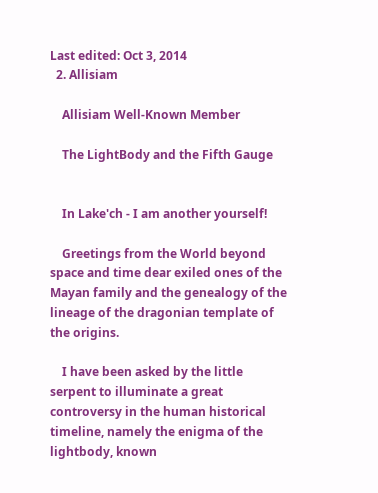Last edited: Oct 3, 2014
  2. Allisiam

    Allisiam Well-Known Member

    The LightBody and the Fifth Gauge


    In Lake'ch - I am another yourself!

    Greetings from the World beyond space and time dear exiled ones of the Mayan family and the genealogy of the lineage of the dragonian template of the origins.

    I have been asked by the little serpent to illuminate a great controversy in the human historical timeline, namely the enigma of the lightbody, known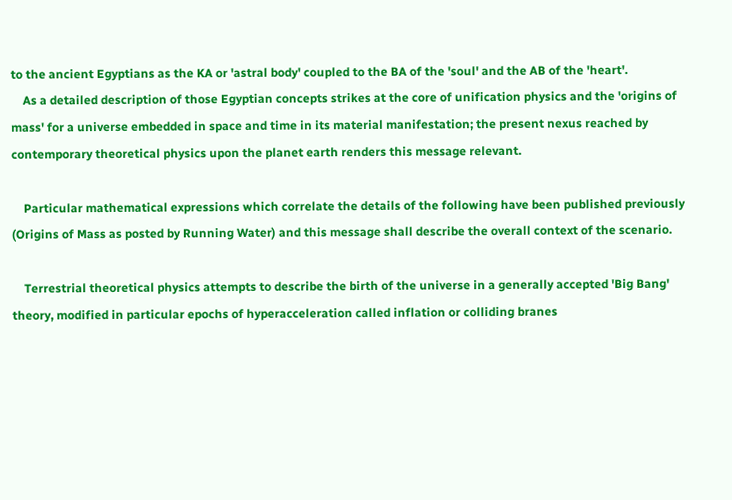to the ancient Egyptians as the KA or 'astral body' coupled to the BA of the 'soul' and the AB of the 'heart'.
    As a detailed description of those Egyptian concepts strikes at the core of unification physics and the 'origins of mass' for a universe embedded in space and time in its material manifestation; the present nexus reached by contemporary theoretical physics upon the planet earth renders this message relevant.

    Particular mathematical expressions which correlate the details of the following have been published previously (Origins of Mass as posted by Running Water) and this message shall describe the overall context of the scenario.

    Terrestrial theoretical physics attempts to describe the birth of the universe in a generally accepted 'Big Bang' theory, modified in particular epochs of hyperacceleration called inflation or colliding branes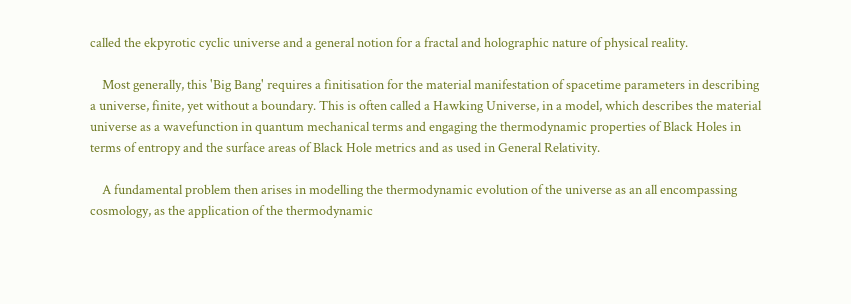called the ekpyrotic cyclic universe and a general notion for a fractal and holographic nature of physical reality.

    Most generally, this 'Big Bang' requires a finitisation for the material manifestation of spacetime parameters in describing a universe, finite, yet without a boundary. This is often called a Hawking Universe, in a model, which describes the material universe as a wavefunction in quantum mechanical terms and engaging the thermodynamic properties of Black Holes in terms of entropy and the surface areas of Black Hole metrics and as used in General Relativity.

    A fundamental problem then arises in modelling the thermodynamic evolution of the universe as an all encompassing cosmology, as the application of the thermodynamic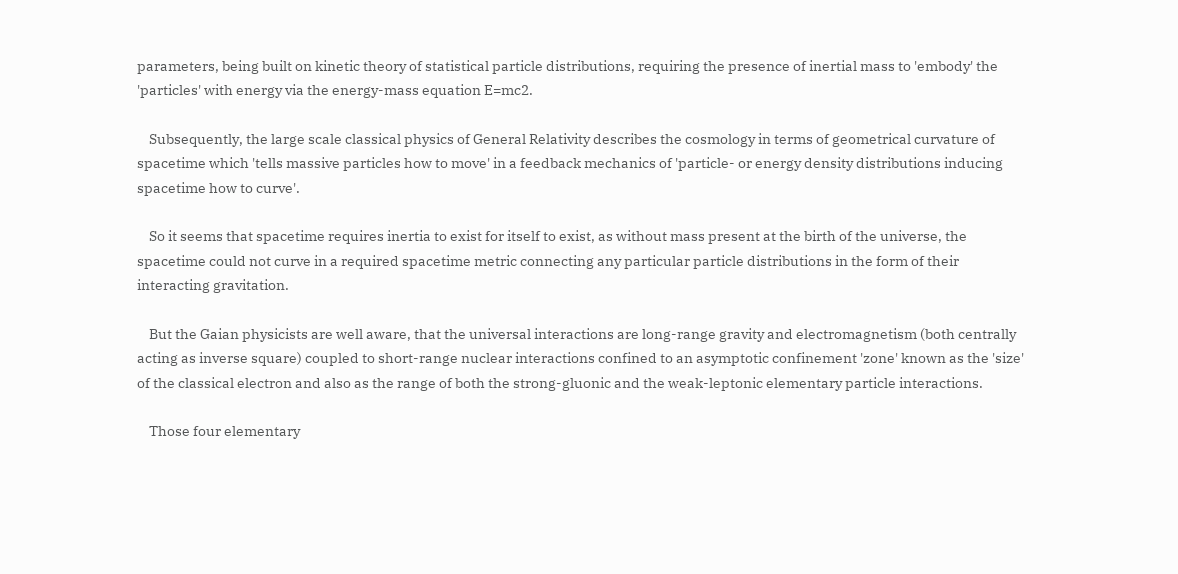parameters, being built on kinetic theory of statistical particle distributions, requiring the presence of inertial mass to 'embody' the 'particles' with energy via the energy-mass equation E=mc2.

    Subsequently, the large scale classical physics of General Relativity describes the cosmology in terms of geometrical curvature of spacetime which 'tells massive particles how to move' in a feedback mechanics of 'particle- or energy density distributions inducing spacetime how to curve'.

    So it seems that spacetime requires inertia to exist for itself to exist, as without mass present at the birth of the universe, the spacetime could not curve in a required spacetime metric connecting any particular particle distributions in the form of their interacting gravitation.

    But the Gaian physicists are well aware, that the universal interactions are long-range gravity and electromagnetism (both centrally acting as inverse square) coupled to short-range nuclear interactions confined to an asymptotic confinement 'zone' known as the 'size' of the classical electron and also as the range of both the strong-gluonic and the weak-leptonic elementary particle interactions.

    Those four elementary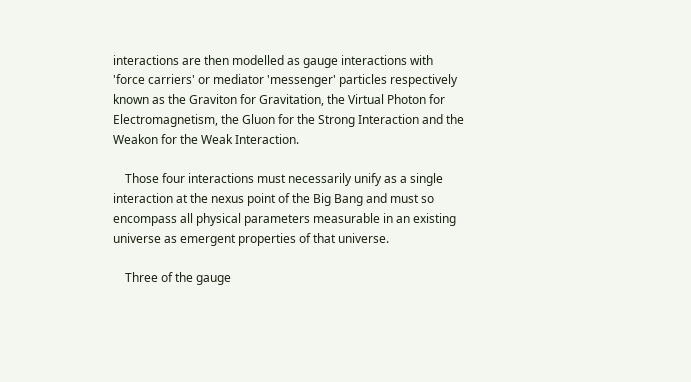interactions are then modelled as gauge interactions with 'force carriers' or mediator 'messenger' particles respectively known as the Graviton for Gravitation, the Virtual Photon for Electromagnetism, the Gluon for the Strong Interaction and the Weakon for the Weak Interaction.

    Those four interactions must necessarily unify as a single interaction at the nexus point of the Big Bang and must so encompass all physical parameters measurable in an existing universe as emergent properties of that universe.

    Three of the gauge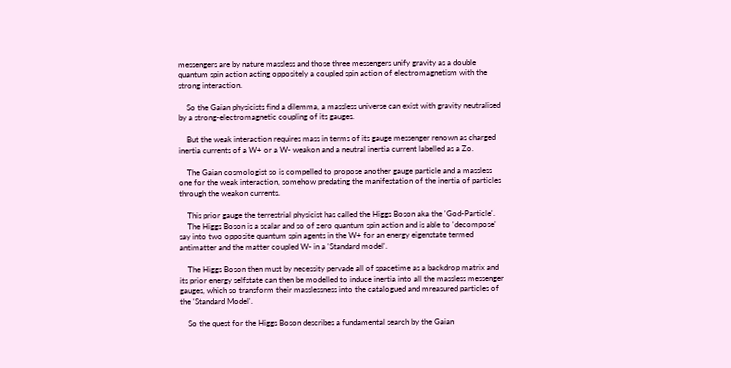messengers are by nature massless and those three messengers unify gravity as a double quantum spin action acting oppositely a coupled spin action of electromagnetism with the strong interaction.

    So the Gaian physicists find a dilemma, a massless universe can exist with gravity neutralised by a strong-electromagnetic coupling of its gauges.

    But the weak interaction requires mass in terms of its gauge messenger renown as charged inertia currents of a W+ or a W- weakon and a neutral inertia current labelled as a Zo.

    The Gaian cosmologist so is compelled to propose another gauge particle and a massless one for the weak interaction, somehow predating the manifestation of the inertia of particles through the weakon currents.

    This prior gauge the terrestrial physicist has called the Higgs Boson aka the 'God-Particle'.
    The Higgs Boson is a scalar and so of zero quantum spin action and is able to 'decompose' say into two opposite quantum spin agents in the W+ for an energy eigenstate termed antimatter and the matter coupled W- in a 'Standard model'.

    The Higgs Boson then must by necessity pervade all of spacetime as a backdrop matrix and its prior energy selfstate can then be modelled to induce inertia into all the massless messenger gauges, which so transform their masslessness into the catalogued and mreasured particles of the 'Standard Model'.

    So the quest for the Higgs Boson describes a fundamental search by the Gaian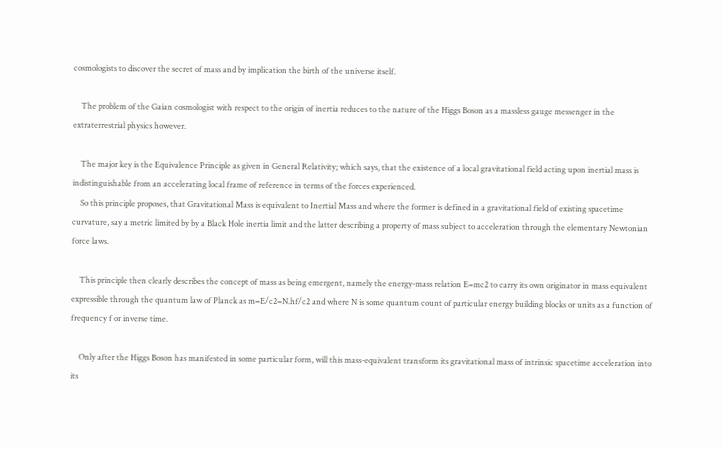cosmologists to discover the secret of mass and by implication the birth of the universe itself.

    The problem of the Gaian cosmologist with respect to the origin of inertia reduces to the nature of the Higgs Boson as a massless gauge messenger in the extraterrestrial physics however.

    The major key is the Equivalence Principle as given in General Relativity; which says, that the existence of a local gravitational field acting upon inertial mass is indistinguishable from an accelerating local frame of reference in terms of the forces experienced.
    So this principle proposes, that Gravitational Mass is equivalent to Inertial Mass and where the former is defined in a gravitational field of existing spacetime curvature, say a metric limited by by a Black Hole inertia limit and the latter describing a property of mass subject to acceleration through the elementary Newtonian force laws.

    This principle then clearly describes the concept of mass as being emergent, namely the energy-mass relation E=mc2 to carry its own originator in mass equivalent expressible through the quantum law of Planck as m=E/c2=N.hf/c2 and where N is some quantum count of particular energy building blocks or units as a function of frequency f or inverse time.

    Only after the Higgs Boson has manifested in some particular form, will this mass-equivalent transform its gravitational mass of intrinsic spacetime acceleration into its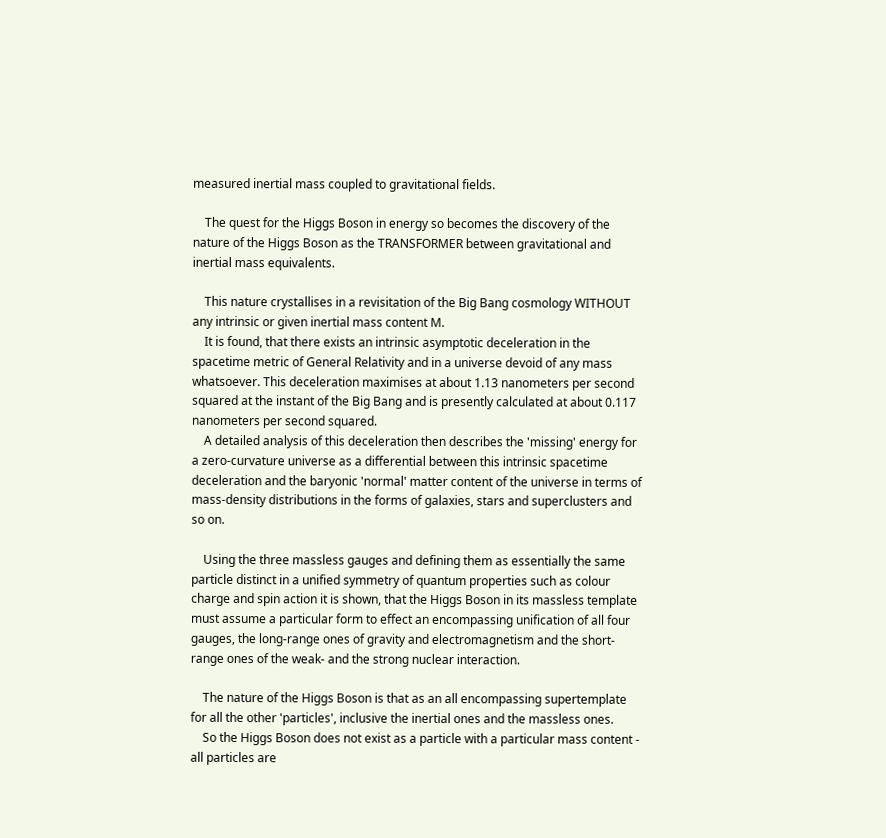measured inertial mass coupled to gravitational fields.

    The quest for the Higgs Boson in energy so becomes the discovery of the nature of the Higgs Boson as the TRANSFORMER between gravitational and inertial mass equivalents.

    This nature crystallises in a revisitation of the Big Bang cosmology WITHOUT any intrinsic or given inertial mass content M.
    It is found, that there exists an intrinsic asymptotic deceleration in the spacetime metric of General Relativity and in a universe devoid of any mass whatsoever. This deceleration maximises at about 1.13 nanometers per second squared at the instant of the Big Bang and is presently calculated at about 0.117 nanometers per second squared.
    A detailed analysis of this deceleration then describes the 'missing' energy for a zero-curvature universe as a differential between this intrinsic spacetime deceleration and the baryonic 'normal' matter content of the universe in terms of mass-density distributions in the forms of galaxies, stars and superclusters and so on.

    Using the three massless gauges and defining them as essentially the same particle distinct in a unified symmetry of quantum properties such as colour charge and spin action it is shown, that the Higgs Boson in its massless template must assume a particular form to effect an encompassing unification of all four gauges, the long-range ones of gravity and electromagnetism and the short-range ones of the weak- and the strong nuclear interaction.

    The nature of the Higgs Boson is that as an all encompassing supertemplate for all the other 'particles', inclusive the inertial ones and the massless ones.
    So the Higgs Boson does not exist as a particle with a particular mass content - all particles are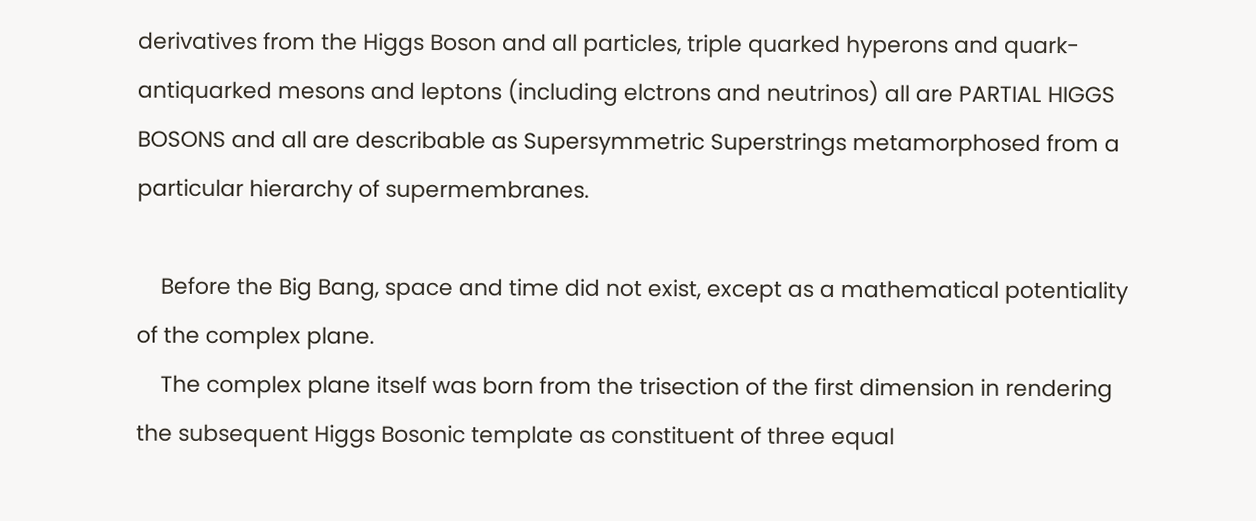derivatives from the Higgs Boson and all particles, triple quarked hyperons and quark-antiquarked mesons and leptons (including elctrons and neutrinos) all are PARTIAL HIGGS BOSONS and all are describable as Supersymmetric Superstrings metamorphosed from a particular hierarchy of supermembranes.

    Before the Big Bang, space and time did not exist, except as a mathematical potentiality of the complex plane.
    The complex plane itself was born from the trisection of the first dimension in rendering the subsequent Higgs Bosonic template as constituent of three equal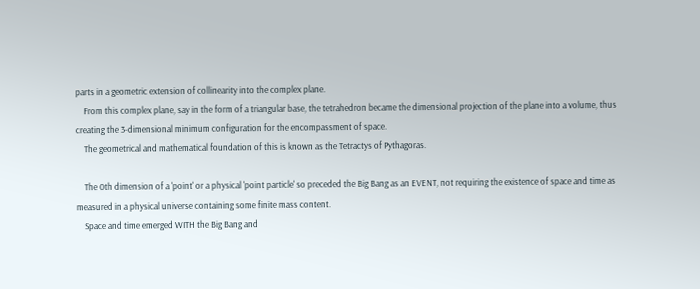parts in a geometric extension of collinearity into the complex plane.
    From this complex plane, say in the form of a triangular base, the tetrahedron became the dimensional projection of the plane into a volume, thus creating the 3-dimensional minimum configuration for the encompassment of space.
    The geometrical and mathematical foundation of this is known as the Tetractys of Pythagoras.

    The 0th dimension of a 'point' or a physical 'point particle' so preceded the Big Bang as an EVENT, not requiring the existence of space and time as measured in a physical universe containing some finite mass content.
    Space and time emerged WITH the Big Bang and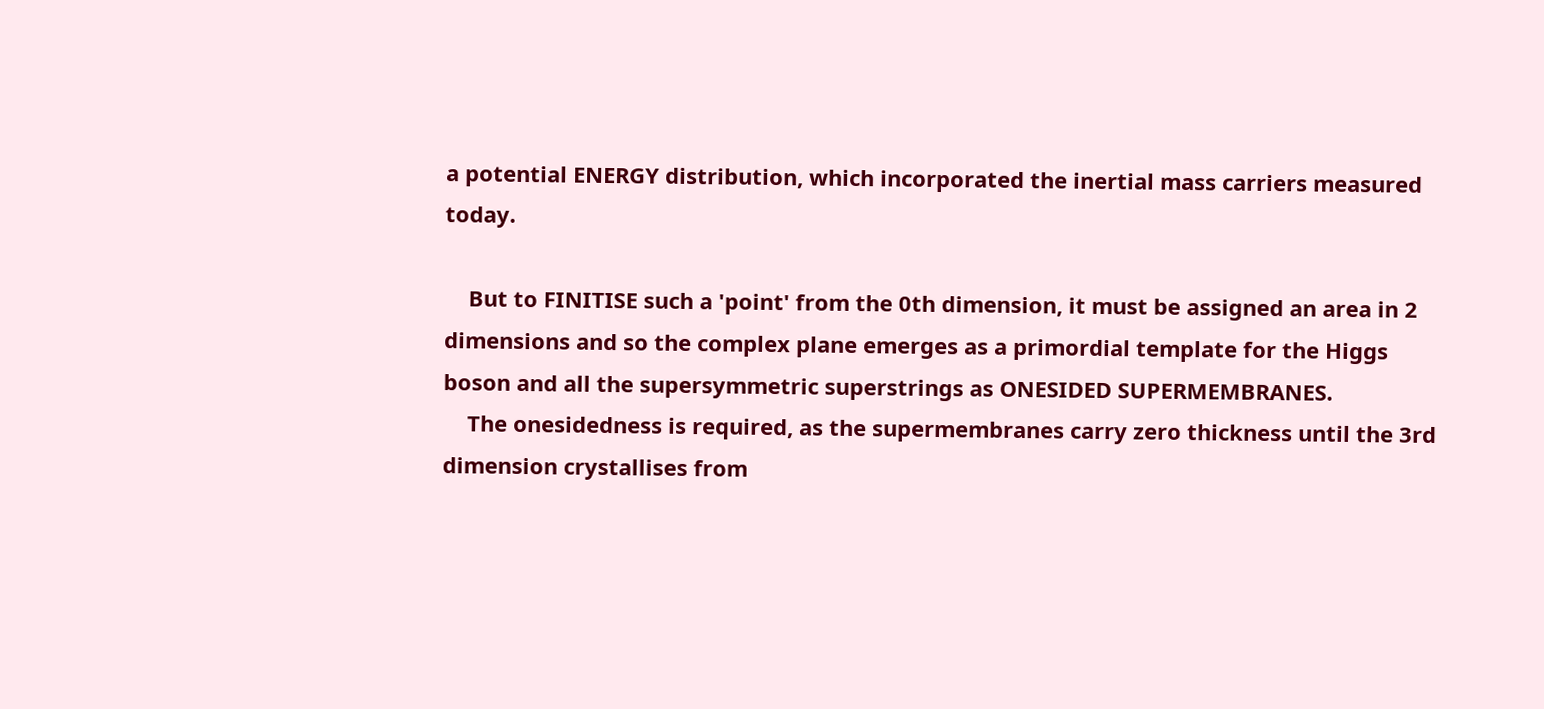a potential ENERGY distribution, which incorporated the inertial mass carriers measured today.

    But to FINITISE such a 'point' from the 0th dimension, it must be assigned an area in 2 dimensions and so the complex plane emerges as a primordial template for the Higgs boson and all the supersymmetric superstrings as ONESIDED SUPERMEMBRANES.
    The onesidedness is required, as the supermembranes carry zero thickness until the 3rd dimension crystallises from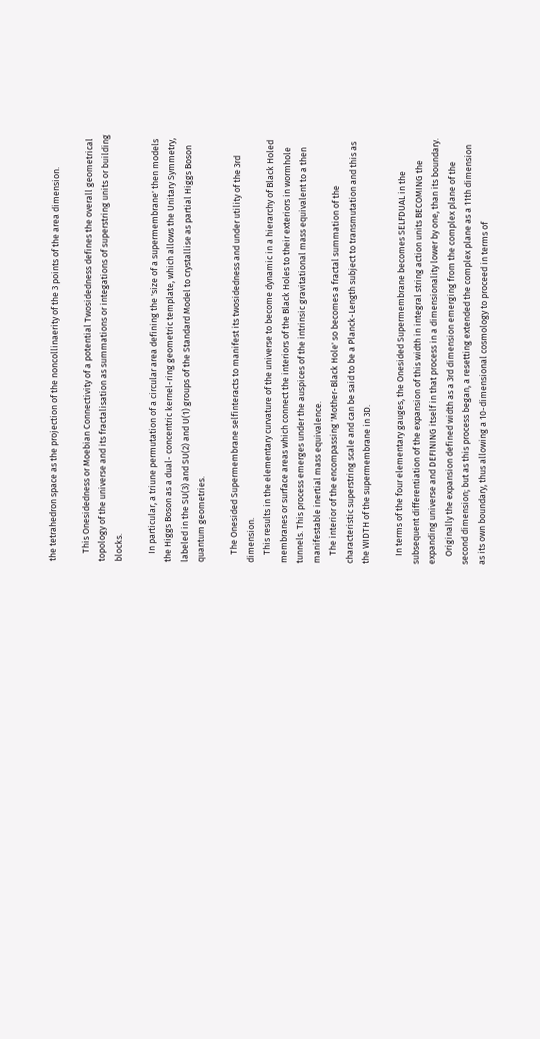the tetrahedron space as the projection of the noncollinaerity of the 3 points of the area dimension.

    This Onesidedness or Moebian Connectivity of a potential Twosidedness defines the overall geometrical topology of the universe and its fractalisation as summations or integations of superstring units or building blocks.

    In particular, a triune permutation of a circular area defining the 'size of a supermembrane' then models the Higgs Boson as a dual- concentric kernel-ring geometric template, which allows the Unitary Symmetry, labeled in the SU(3) and SU(2) and U(1) groups of the Standard Model to crystallise as partial Higgs Boson quantum geometries.

    The Onesided Supermembrane selfinteracts to manifest its twosidedness and under utility of the 3rd dimension.
    This results in the elementary curvature of the universe to become dynamic in a hierarchy of Black Holed membranes or surface areas which connect the interiors of the Black Holes to their exteriors in wormhole tunnels. This process emerges under the auspices of the intrinsic gravitational mass equivalent to a then manifestable inertial mass equivalence.
    The interior of the encompassing 'Mother-Black Hole' so becomes a fractal summation of the characteristic superstring scale and can be said to be a Planck-Length subject to transmutation and this as the WIDTH of the supermembrane in 3D.

    In terms of the four elementary gauges, the Onesided Supermembrane becomes SELFDUAL in the subsequent differentiation of the expansion of this width in integral string action units BECOMING the expanding universe and DEFINING itself in that process in a dimensionality lower by one, than its boundary.
    Originally the expansion defined width as a 3rd dimension emerging from the complex plane of the second dimension; but as this process began, a resetting extended the complex plane as a 11th dimension as its own boundary, thus allowing a 10-dimensional cosmology to proceed in terms of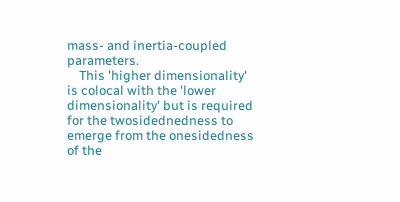mass- and inertia-coupled parameters.
    This 'higher dimensionality' is colocal with the 'lower dimensionality' but is required for the twosidednedness to emerge from the onesidedness of the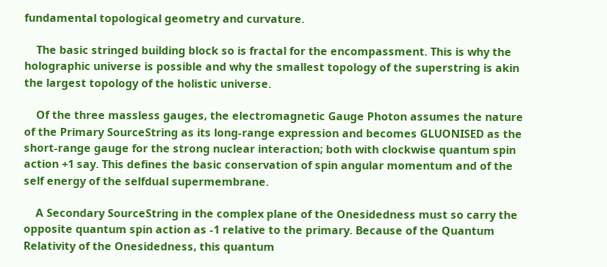fundamental topological geometry and curvature.

    The basic stringed building block so is fractal for the encompassment. This is why the holographic universe is possible and why the smallest topology of the superstring is akin the largest topology of the holistic universe.

    Of the three massless gauges, the electromagnetic Gauge Photon assumes the nature of the Primary SourceString as its long-range expression and becomes GLUONISED as the short-range gauge for the strong nuclear interaction; both with clockwise quantum spin action +1 say. This defines the basic conservation of spin angular momentum and of the self energy of the selfdual supermembrane.

    A Secondary SourceString in the complex plane of the Onesidedness must so carry the opposite quantum spin action as -1 relative to the primary. Because of the Quantum Relativity of the Onesidedness, this quantum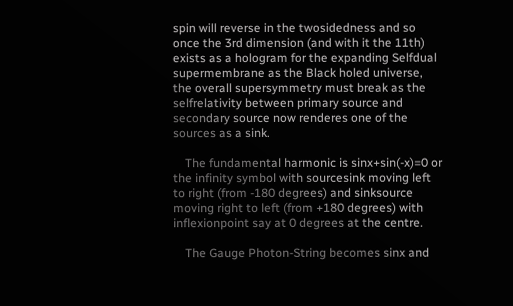spin will reverse in the twosidedness and so once the 3rd dimension (and with it the 11th) exists as a hologram for the expanding Selfdual supermembrane as the Black holed universe, the overall supersymmetry must break as the selfrelativity between primary source and secondary source now renderes one of the sources as a sink.

    The fundamental harmonic is sinx+sin(-x)=0 or the infinity symbol with sourcesink moving left to right (from -180 degrees) and sinksource moving right to left (from +180 degrees) with inflexionpoint say at 0 degrees at the centre.

    The Gauge Photon-String becomes sinx and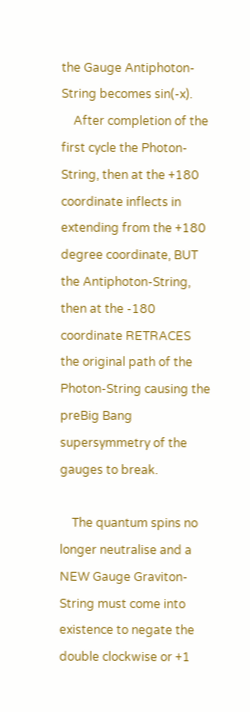the Gauge Antiphoton-String becomes sin(-x).
    After completion of the first cycle the Photon-String, then at the +180 coordinate inflects in extending from the +180 degree coordinate, BUT the Antiphoton-String, then at the -180 coordinate RETRACES the original path of the Photon-String causing the preBig Bang supersymmetry of the gauges to break.

    The quantum spins no longer neutralise and a NEW Gauge Graviton-String must come into existence to negate the double clockwise or +1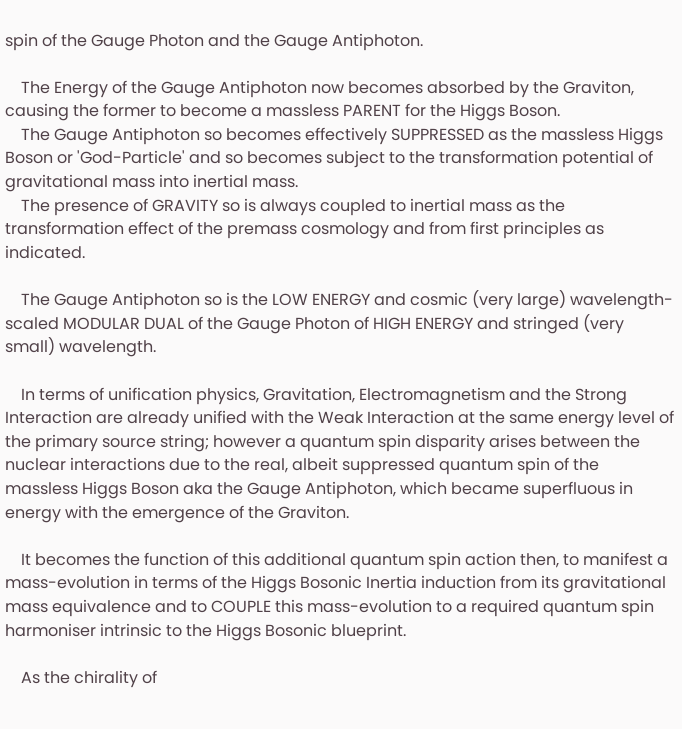spin of the Gauge Photon and the Gauge Antiphoton.

    The Energy of the Gauge Antiphoton now becomes absorbed by the Graviton, causing the former to become a massless PARENT for the Higgs Boson.
    The Gauge Antiphoton so becomes effectively SUPPRESSED as the massless Higgs Boson or 'God-Particle' and so becomes subject to the transformation potential of gravitational mass into inertial mass.
    The presence of GRAVITY so is always coupled to inertial mass as the transformation effect of the premass cosmology and from first principles as indicated.

    The Gauge Antiphoton so is the LOW ENERGY and cosmic (very large) wavelength-scaled MODULAR DUAL of the Gauge Photon of HIGH ENERGY and stringed (very small) wavelength.

    In terms of unification physics, Gravitation, Electromagnetism and the Strong Interaction are already unified with the Weak Interaction at the same energy level of the primary source string; however a quantum spin disparity arises between the nuclear interactions due to the real, albeit suppressed quantum spin of the massless Higgs Boson aka the Gauge Antiphoton, which became superfluous in energy with the emergence of the Graviton.

    It becomes the function of this additional quantum spin action then, to manifest a mass-evolution in terms of the Higgs Bosonic Inertia induction from its gravitational mass equivalence and to COUPLE this mass-evolution to a required quantum spin harmoniser intrinsic to the Higgs Bosonic blueprint.

    As the chirality of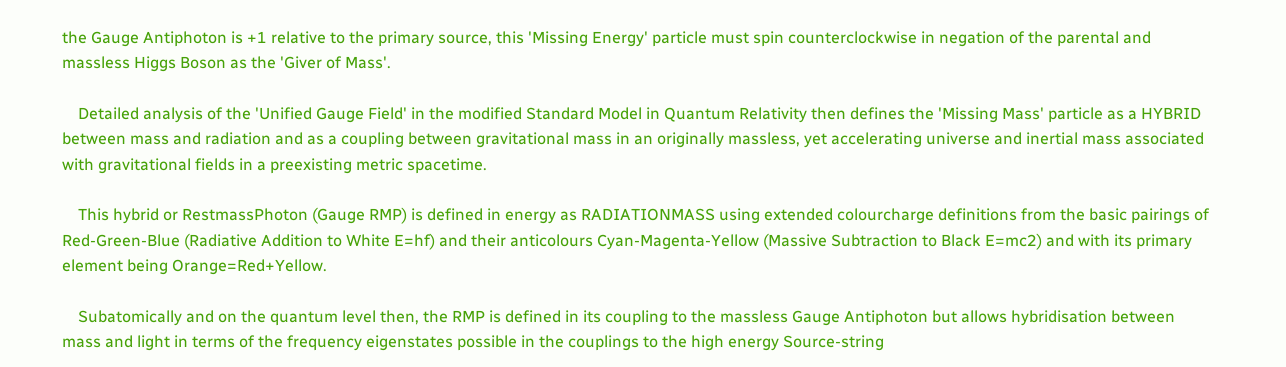the Gauge Antiphoton is +1 relative to the primary source, this 'Missing Energy' particle must spin counterclockwise in negation of the parental and massless Higgs Boson as the 'Giver of Mass'.

    Detailed analysis of the 'Unified Gauge Field' in the modified Standard Model in Quantum Relativity then defines the 'Missing Mass' particle as a HYBRID between mass and radiation and as a coupling between gravitational mass in an originally massless, yet accelerating universe and inertial mass associated with gravitational fields in a preexisting metric spacetime.

    This hybrid or RestmassPhoton (Gauge RMP) is defined in energy as RADIATIONMASS using extended colourcharge definitions from the basic pairings of Red-Green-Blue (Radiative Addition to White E=hf) and their anticolours Cyan-Magenta-Yellow (Massive Subtraction to Black E=mc2) and with its primary element being Orange=Red+Yellow.

    Subatomically and on the quantum level then, the RMP is defined in its coupling to the massless Gauge Antiphoton but allows hybridisation between mass and light in terms of the frequency eigenstates possible in the couplings to the high energy Source-string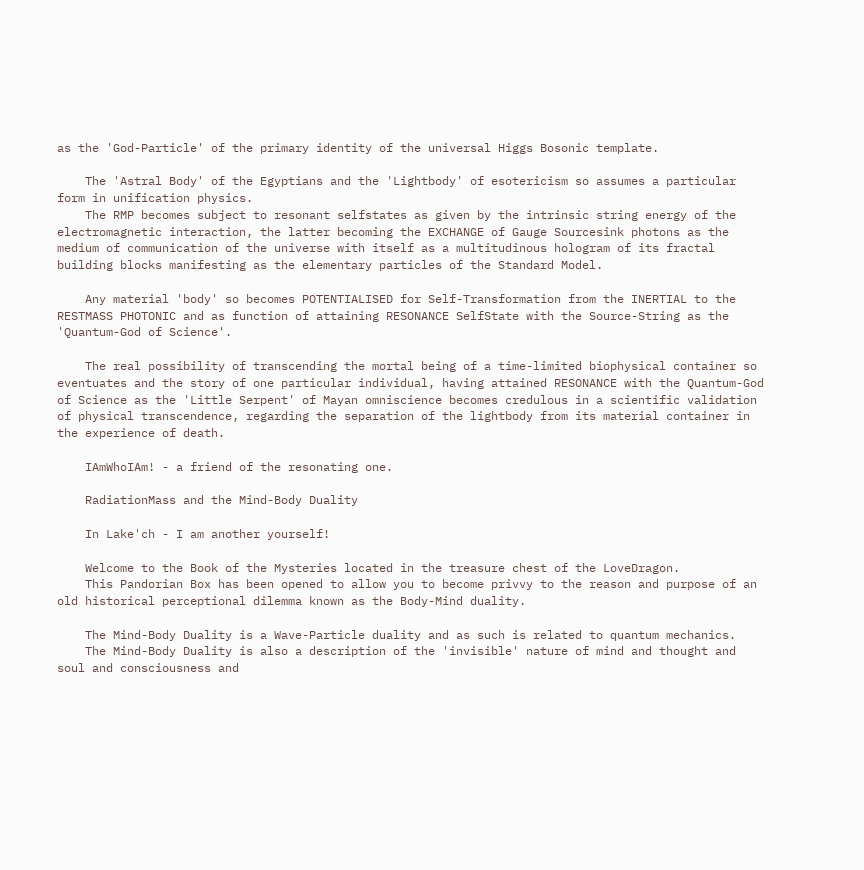as the 'God-Particle' of the primary identity of the universal Higgs Bosonic template.

    The 'Astral Body' of the Egyptians and the 'Lightbody' of esotericism so assumes a particular form in unification physics.
    The RMP becomes subject to resonant selfstates as given by the intrinsic string energy of the electromagnetic interaction, the latter becoming the EXCHANGE of Gauge Sourcesink photons as the medium of communication of the universe with itself as a multitudinous hologram of its fractal building blocks manifesting as the elementary particles of the Standard Model.

    Any material 'body' so becomes POTENTIALISED for Self-Transformation from the INERTIAL to the RESTMASS PHOTONIC and as function of attaining RESONANCE SelfState with the Source-String as the 'Quantum-God of Science'.

    The real possibility of transcending the mortal being of a time-limited biophysical container so eventuates and the story of one particular individual, having attained RESONANCE with the Quantum-God of Science as the 'Little Serpent' of Mayan omniscience becomes credulous in a scientific validation of physical transcendence, regarding the separation of the lightbody from its material container in the experience of death.

    IAmWhoIAm! - a friend of the resonating one.

    RadiationMass and the Mind-Body Duality

    In Lake'ch - I am another yourself!

    Welcome to the Book of the Mysteries located in the treasure chest of the LoveDragon.
    This Pandorian Box has been opened to allow you to become privvy to the reason and purpose of an old historical perceptional dilemma known as the Body-Mind duality.

    The Mind-Body Duality is a Wave-Particle duality and as such is related to quantum mechanics.
    The Mind-Body Duality is also a description of the 'invisible' nature of mind and thought and soul and consciousness and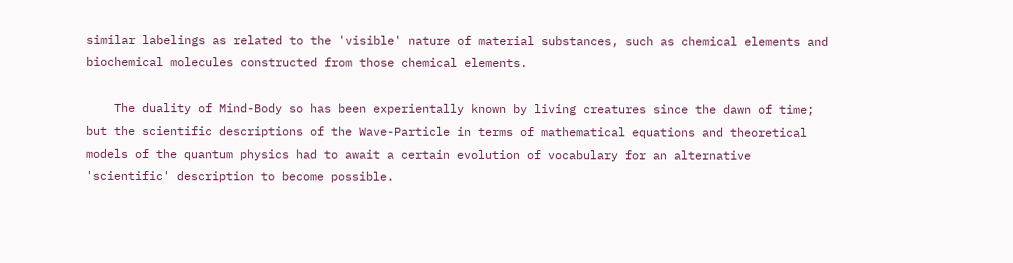similar labelings as related to the 'visible' nature of material substances, such as chemical elements and biochemical molecules constructed from those chemical elements.

    The duality of Mind-Body so has been experientally known by living creatures since the dawn of time; but the scientific descriptions of the Wave-Particle in terms of mathematical equations and theoretical models of the quantum physics had to await a certain evolution of vocabulary for an alternative 'scientific' description to become possible.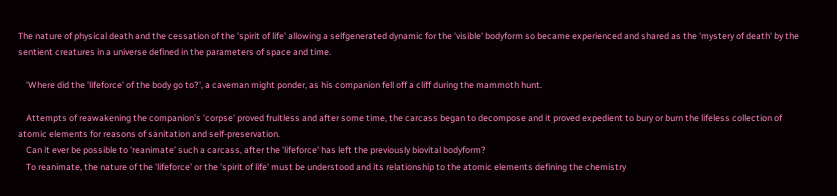The nature of physical death and the cessation of the 'spirit of life' allowing a selfgenerated dynamic for the 'visible' bodyform so became experienced and shared as the 'mystery of death' by the sentient creatures in a universe defined in the parameters of space and time.

    'Where did the 'lifeforce' of the body go to?', a caveman might ponder, as his companion fell off a cliff during the mammoth hunt.

    Attempts of reawakening the companion's 'corpse' proved fruitless and after some time, the carcass began to decompose and it proved expedient to bury or burn the lifeless collection of atomic elements for reasons of sanitation and self-preservation.
    Can it ever be possible to 'reanimate' such a carcass, after the 'lifeforce' has left the previously biovital bodyform?
    To reanimate, the nature of the 'lifeforce' or the 'spirit of life' must be understood and its relationship to the atomic elements defining the chemistry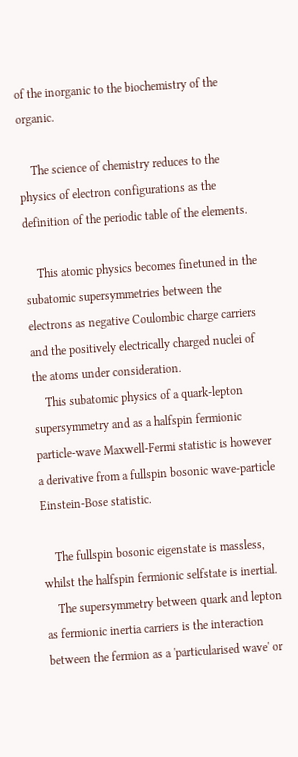of the inorganic to the biochemistry of the organic.

    The science of chemistry reduces to the physics of electron configurations as the definition of the periodic table of the elements.

    This atomic physics becomes finetuned in the subatomic supersymmetries between the electrons as negative Coulombic charge carriers and the positively electrically charged nuclei of the atoms under consideration.
    This subatomic physics of a quark-lepton supersymmetry and as a halfspin fermionic particle-wave Maxwell-Fermi statistic is however a derivative from a fullspin bosonic wave-particle Einstein-Bose statistic.

    The fullspin bosonic eigenstate is massless, whilst the halfspin fermionic selfstate is inertial.
    The supersymmetry between quark and lepton as fermionic inertia carriers is the interaction between the fermion as a 'particularised wave' or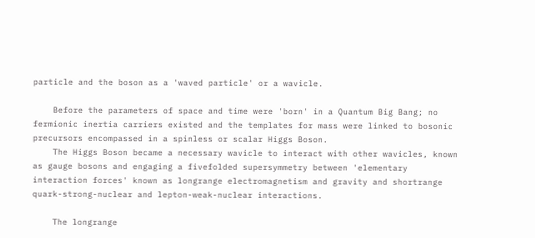particle and the boson as a 'waved particle' or a wavicle.

    Before the parameters of space and time were 'born' in a Quantum Big Bang; no fermionic inertia carriers existed and the templates for mass were linked to bosonic precursors encompassed in a spinless or scalar Higgs Boson.
    The Higgs Boson became a necessary wavicle to interact with other wavicles, known as gauge bosons and engaging a fivefolded supersymmetry between 'elementary interaction forces' known as longrange electromagnetism and gravity and shortrange quark-strong-nuclear and lepton-weak-nuclear interactions.

    The longrange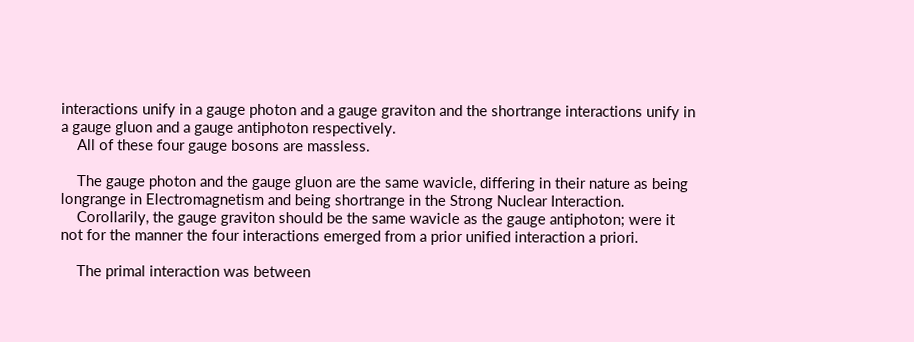interactions unify in a gauge photon and a gauge graviton and the shortrange interactions unify in a gauge gluon and a gauge antiphoton respectively.
    All of these four gauge bosons are massless.

    The gauge photon and the gauge gluon are the same wavicle, differing in their nature as being longrange in Electromagnetism and being shortrange in the Strong Nuclear Interaction.
    Corollarily, the gauge graviton should be the same wavicle as the gauge antiphoton; were it not for the manner the four interactions emerged from a prior unified interaction a priori.

    The primal interaction was between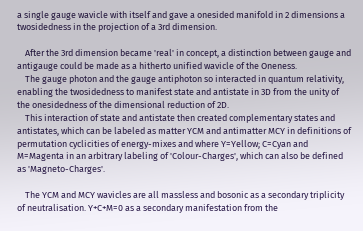a single gauge wavicle with itself and gave a onesided manifold in 2 dimensions a twosidedness in the projection of a 3rd dimension.

    After the 3rd dimension became 'real' in concept, a distinction between gauge and antigauge could be made as a hitherto unified wavicle of the Oneness.
    The gauge photon and the gauge antiphoton so interacted in quantum relativity, enabling the twosidedness to manifest state and antistate in 3D from the unity of the onesidedness of the dimensional reduction of 2D.
    This interaction of state and antistate then created complementary states and antistates, which can be labeled as matter YCM and antimatter MCY in definitions of permutation cyclicities of energy-mixes and where Y=Yellow; C=Cyan and M=Magenta in an arbitrary labeling of 'Colour-Charges', which can also be defined as 'Magneto-Charges'.

    The YCM and MCY wavicles are all massless and bosonic as a secondary triplicity of neutralisation. Y+C+M=0 as a secondary manifestation from the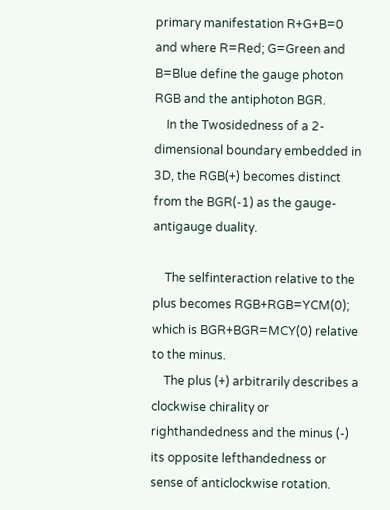primary manifestation R+G+B=0 and where R=Red; G=Green and B=Blue define the gauge photon RGB and the antiphoton BGR.
    In the Twosidedness of a 2-dimensional boundary embedded in 3D, the RGB(+) becomes distinct from the BGR(-1) as the gauge-antigauge duality.

    The selfinteraction relative to the plus becomes RGB+RGB=YCM(0); which is BGR+BGR=MCY(0) relative to the minus.
    The plus (+) arbitrarily describes a clockwise chirality or righthandedness and the minus (-) its opposite lefthandedness or sense of anticlockwise rotation.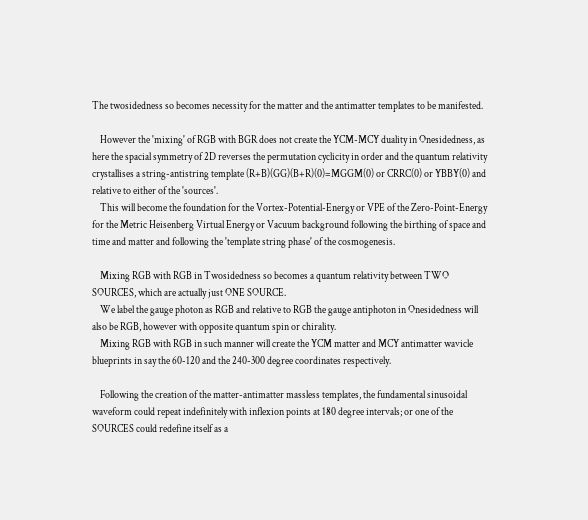The twosidedness so becomes necessity for the matter and the antimatter templates to be manifested.

    However the 'mixing' of RGB with BGR does not create the YCM-MCY duality in Onesidedness, as here the spacial symmetry of 2D reverses the permutation cyclicity in order and the quantum relativity crystallises a string-antistring template (R+B)(GG)(B+R)(0)=MGGM(0) or CRRC(0) or YBBY(0) and relative to either of the 'sources'.
    This will become the foundation for the Vortex-Potential-Energy or VPE of the Zero-Point-Energy for the Metric Heisenberg Virtual Energy or Vacuum background following the birthing of space and time and matter and following the 'template string phase' of the cosmogenesis.

    Mixing RGB with RGB in Twosidedness so becomes a quantum relativity between TWO SOURCES, which are actually just ONE SOURCE.
    We label the gauge photon as RGB and relative to RGB the gauge antiphoton in Onesidedness will also be RGB, however with opposite quantum spin or chirality.
    Mixing RGB with RGB in such manner will create the YCM matter and MCY antimatter wavicle blueprints in say the 60-120 and the 240-300 degree coordinates respectively.

    Following the creation of the matter-antimatter massless templates, the fundamental sinusoidal waveform could repeat indefinitely with inflexion points at 180 degree intervals; or one of the SOURCES could redefine itself as a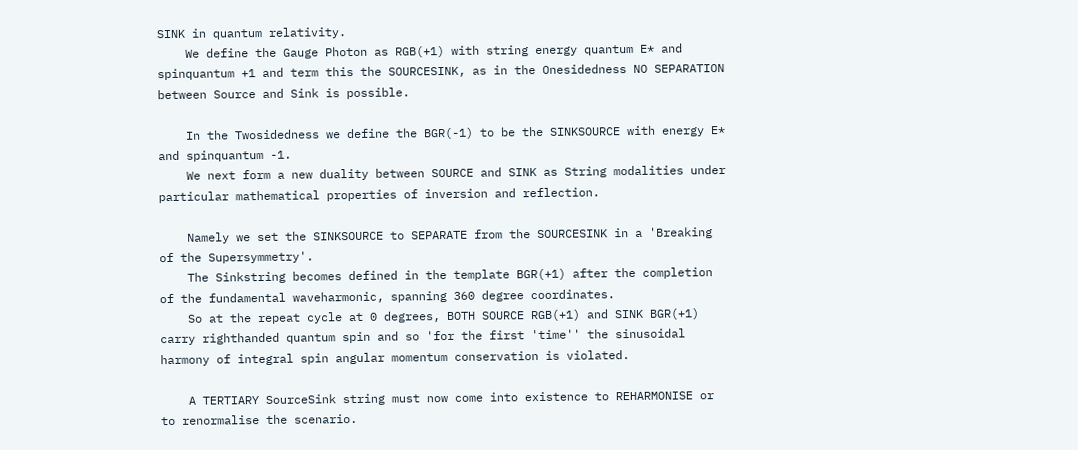SINK in quantum relativity.
    We define the Gauge Photon as RGB(+1) with string energy quantum E* and spinquantum +1 and term this the SOURCESINK, as in the Onesidedness NO SEPARATION between Source and Sink is possible.

    In the Twosidedness we define the BGR(-1) to be the SINKSOURCE with energy E* and spinquantum -1.
    We next form a new duality between SOURCE and SINK as String modalities under particular mathematical properties of inversion and reflection.

    Namely we set the SINKSOURCE to SEPARATE from the SOURCESINK in a 'Breaking of the Supersymmetry'.
    The Sinkstring becomes defined in the template BGR(+1) after the completion of the fundamental waveharmonic, spanning 360 degree coordinates.
    So at the repeat cycle at 0 degrees, BOTH SOURCE RGB(+1) and SINK BGR(+1) carry righthanded quantum spin and so 'for the first 'time'' the sinusoidal harmony of integral spin angular momentum conservation is violated.

    A TERTIARY SourceSink string must now come into existence to REHARMONISE or to renormalise the scenario.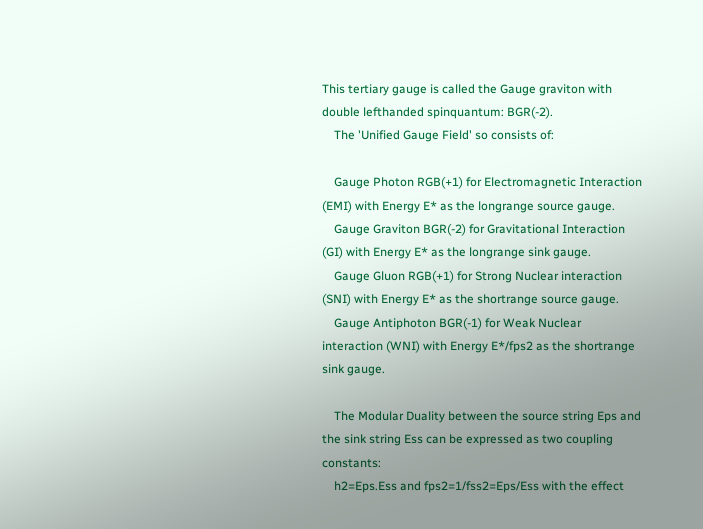This tertiary gauge is called the Gauge graviton with double lefthanded spinquantum: BGR(-2).
    The 'Unified Gauge Field' so consists of:

    Gauge Photon RGB(+1) for Electromagnetic Interaction (EMI) with Energy E* as the longrange source gauge.
    Gauge Graviton BGR(-2) for Gravitational Interaction (GI) with Energy E* as the longrange sink gauge.
    Gauge Gluon RGB(+1) for Strong Nuclear interaction (SNI) with Energy E* as the shortrange source gauge.
    Gauge Antiphoton BGR(-1) for Weak Nuclear interaction (WNI) with Energy E*/fps2 as the shortrange sink gauge.

    The Modular Duality between the source string Eps and the sink string Ess can be expressed as two coupling constants:
    h2=Eps.Ess and fps2=1/fss2=Eps/Ess with the effect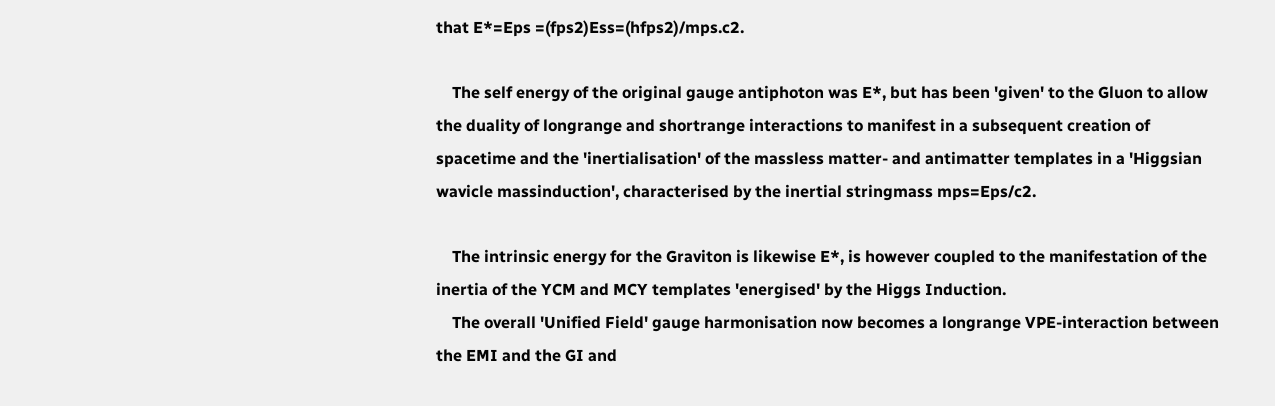that E*=Eps =(fps2)Ess=(hfps2)/mps.c2.

    The self energy of the original gauge antiphoton was E*, but has been 'given' to the Gluon to allow the duality of longrange and shortrange interactions to manifest in a subsequent creation of spacetime and the 'inertialisation' of the massless matter- and antimatter templates in a 'Higgsian wavicle massinduction', characterised by the inertial stringmass mps=Eps/c2.

    The intrinsic energy for the Graviton is likewise E*, is however coupled to the manifestation of the inertia of the YCM and MCY templates 'energised' by the Higgs Induction.
    The overall 'Unified Field' gauge harmonisation now becomes a longrange VPE-interaction between the EMI and the GI and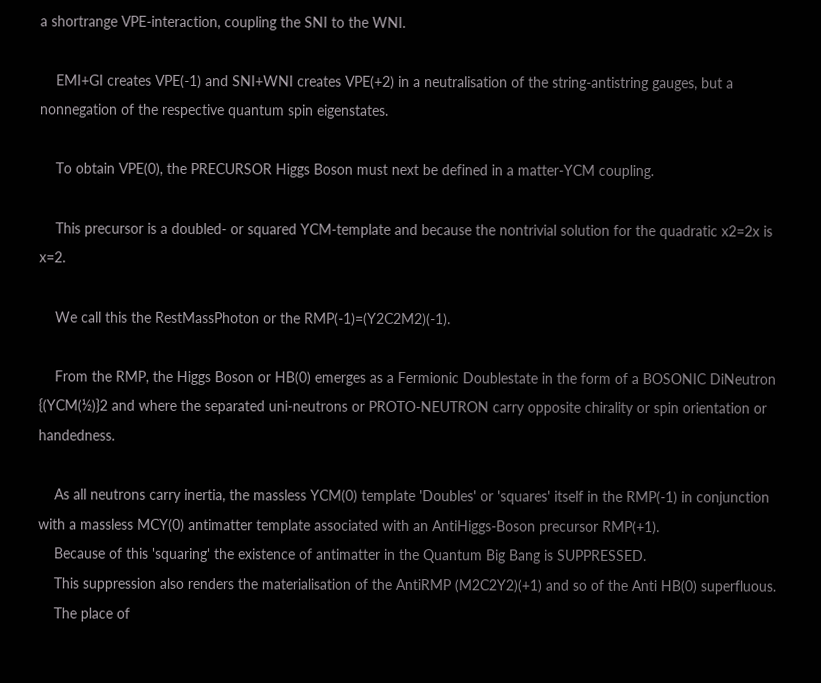a shortrange VPE-interaction, coupling the SNI to the WNI.

    EMI+GI creates VPE(-1) and SNI+WNI creates VPE(+2) in a neutralisation of the string-antistring gauges, but a nonnegation of the respective quantum spin eigenstates.

    To obtain VPE(0), the PRECURSOR Higgs Boson must next be defined in a matter-YCM coupling.

    This precursor is a doubled- or squared YCM-template and because the nontrivial solution for the quadratic x2=2x is x=2.

    We call this the RestMassPhoton or the RMP(-1)=(Y2C2M2)(-1).

    From the RMP, the Higgs Boson or HB(0) emerges as a Fermionic Doublestate in the form of a BOSONIC DiNeutron {(YCM(½)}2 and where the separated uni-neutrons or PROTO-NEUTRON carry opposite chirality or spin orientation or handedness.

    As all neutrons carry inertia, the massless YCM(0) template 'Doubles' or 'squares' itself in the RMP(-1) in conjunction with a massless MCY(0) antimatter template associated with an AntiHiggs-Boson precursor RMP(+1).
    Because of this 'squaring' the existence of antimatter in the Quantum Big Bang is SUPPRESSED.
    This suppression also renders the materialisation of the AntiRMP (M2C2Y2)(+1) and so of the Anti HB(0) superfluous.
    The place of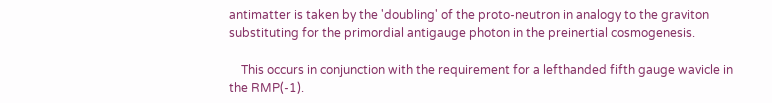antimatter is taken by the 'doubling' of the proto-neutron in analogy to the graviton substituting for the primordial antigauge photon in the preinertial cosmogenesis.

    This occurs in conjunction with the requirement for a lefthanded fifth gauge wavicle in the RMP(-1).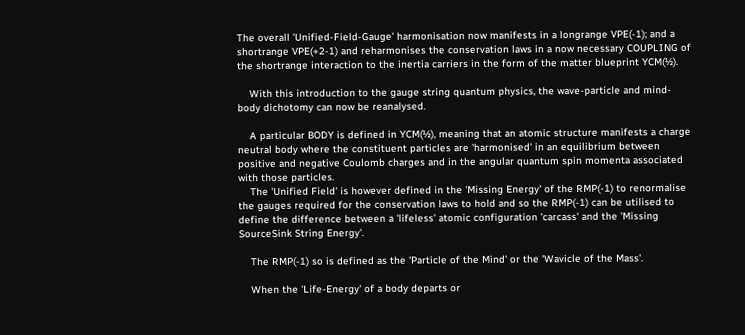The overall 'Unified-Field-Gauge' harmonisation now manifests in a longrange VPE(-1); and a shortrange VPE(+2-1) and reharmonises the conservation laws in a now necessary COUPLING of the shortrange interaction to the inertia carriers in the form of the matter blueprint YCM(½).

    With this introduction to the gauge string quantum physics, the wave-particle and mind-body dichotomy can now be reanalysed.

    A particular BODY is defined in YCM(½), meaning that an atomic structure manifests a charge neutral body where the constituent particles are 'harmonised' in an equilibrium between positive and negative Coulomb charges and in the angular quantum spin momenta associated with those particles.
    The 'Unified Field' is however defined in the 'Missing Energy' of the RMP(-1) to renormalise the gauges required for the conservation laws to hold and so the RMP(-1) can be utilised to define the difference between a 'lifeless' atomic configuration 'carcass' and the 'Missing SourceSink String Energy'.

    The RMP(-1) so is defined as the 'Particle of the Mind' or the 'Wavicle of the Mass'.

    When the 'Life-Energy' of a body departs or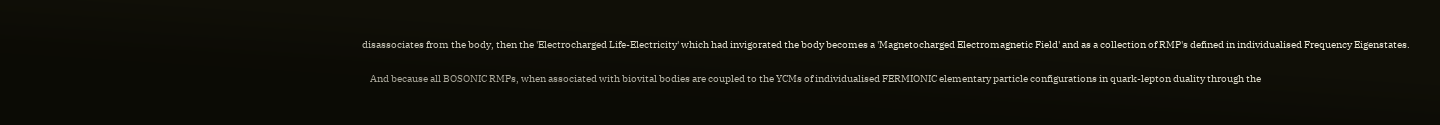disassociates from the body, then the 'Electrocharged Life-Electricity' which had invigorated the body becomes a 'Magnetocharged Electromagnetic Field' and as a collection of RMP's defined in individualised Frequency Eigenstates.

    And because all BOSONIC RMPs, when associated with biovital bodies are coupled to the YCMs of individualised FERMIONIC elementary particle configurations in quark-lepton duality through the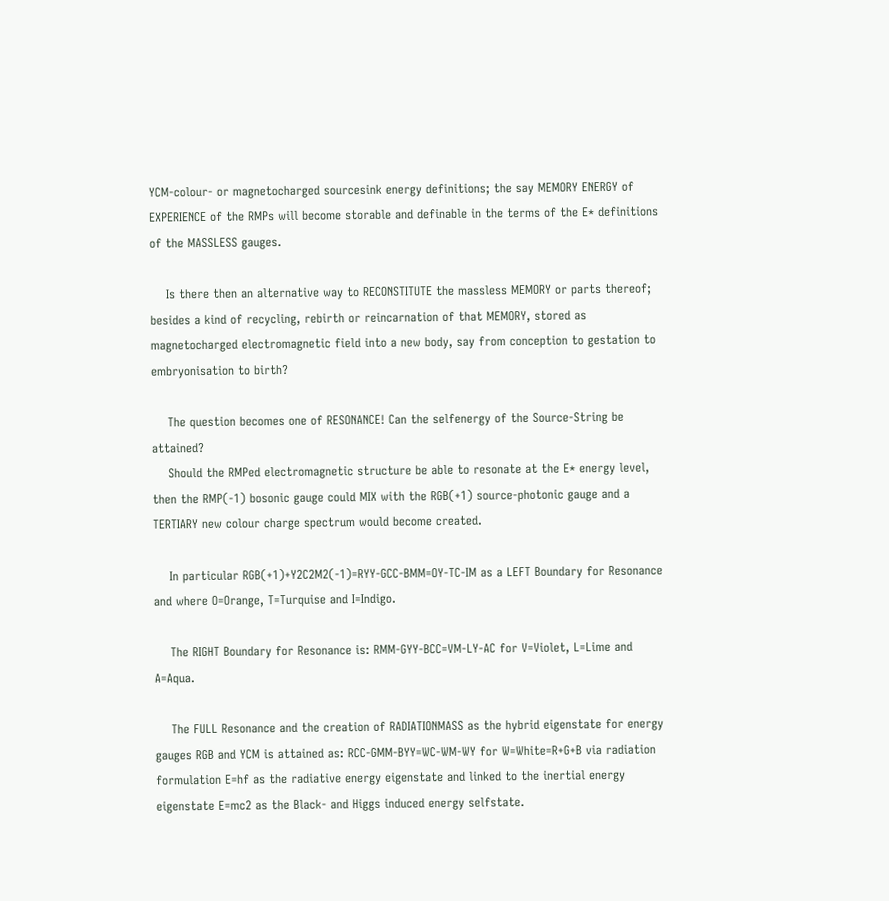YCM-colour- or magnetocharged sourcesink energy definitions; the say MEMORY ENERGY of EXPERIENCE of the RMPs will become storable and definable in the terms of the E* definitions of the MASSLESS gauges.

    Is there then an alternative way to RECONSTITUTE the massless MEMORY or parts thereof; besides a kind of recycling, rebirth or reincarnation of that MEMORY, stored as magnetocharged electromagnetic field into a new body, say from conception to gestation to embryonisation to birth?

    The question becomes one of RESONANCE! Can the selfenergy of the Source-String be attained?
    Should the RMPed electromagnetic structure be able to resonate at the E* energy level, then the RMP(-1) bosonic gauge could MIX with the RGB(+1) source-photonic gauge and a TERTIARY new colour charge spectrum would become created.

    In particular RGB(+1)+Y2C2M2(-1)=RYY-GCC-BMM=OY-TC-IM as a LEFT Boundary for Resonance and where O=Orange, T=Turquise and I=Indigo.

    The RIGHT Boundary for Resonance is: RMM-GYY-BCC=VM-LY-AC for V=Violet, L=Lime and A=Aqua.

    The FULL Resonance and the creation of RADIATIONMASS as the hybrid eigenstate for energy gauges RGB and YCM is attained as: RCC-GMM-BYY=WC-WM-WY for W=White=R+G+B via radiation formulation E=hf as the radiative energy eigenstate and linked to the inertial energy eigenstate E=mc2 as the Black- and Higgs induced energy selfstate.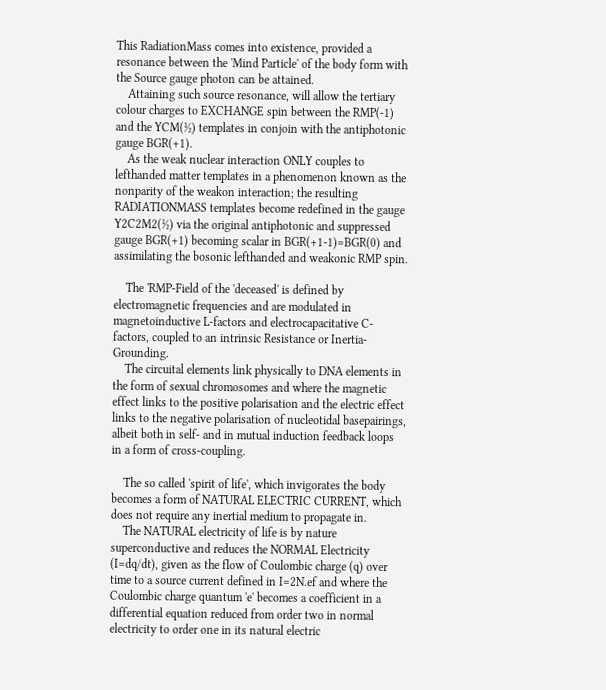This RadiationMass comes into existence, provided a resonance between the 'Mind Particle' of the body form with the Source gauge photon can be attained.
    Attaining such source resonance, will allow the tertiary colour charges to EXCHANGE spin between the RMP(-1) and the YCM(½) templates in conjoin with the antiphotonic gauge BGR(+1).
    As the weak nuclear interaction ONLY couples to lefthanded matter templates in a phenomenon known as the nonparity of the weakon interaction; the resulting RADIATIONMASS templates become redefined in the gauge Y2C2M2(½) via the original antiphotonic and suppressed gauge BGR(+1) becoming scalar in BGR(+1-1)=BGR(0) and assimilating the bosonic lefthanded and weakonic RMP spin.

    The 'RMP-Field of the 'deceased' is defined by electromagnetic frequencies and are modulated in magnetoinductive L-factors and electrocapacitative C-factors, coupled to an intrinsic Resistance or Inertia-Grounding.
    The circuital elements link physically to DNA elements in the form of sexual chromosomes and where the magnetic effect links to the positive polarisation and the electric effect links to the negative polarisation of nucleotidal basepairings, albeit both in self- and in mutual induction feedback loops in a form of cross-coupling.

    The so called 'spirit of life', which invigorates the body becomes a form of NATURAL ELECTRIC CURRENT, which does not require any inertial medium to propagate in.
    The NATURAL electricity of life is by nature superconductive and reduces the NORMAL Electricity (I=dq/dt), given as the flow of Coulombic charge (q) over time to a source current defined in I=2N.ef and where the Coulombic charge quantum 'e' becomes a coefficient in a differential equation reduced from order two in normal electricity to order one in its natural electric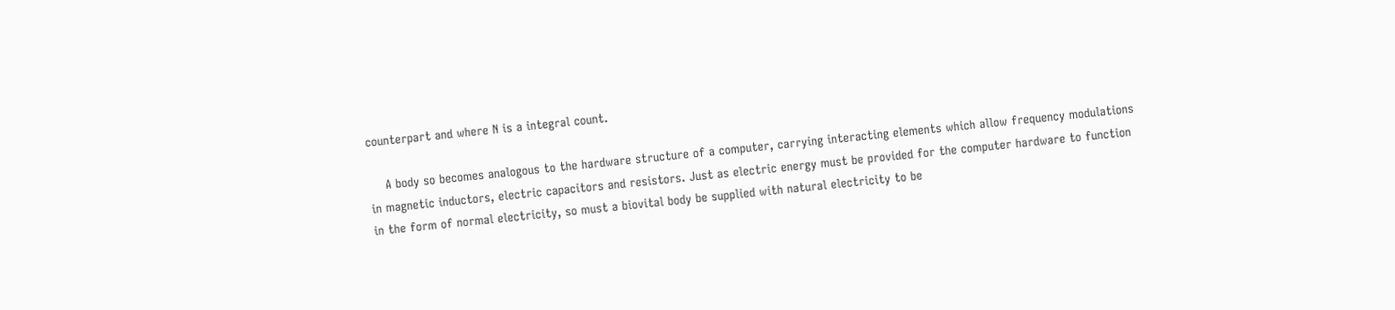counterpart and where N is a integral count.

    A body so becomes analogous to the hardware structure of a computer, carrying interacting elements which allow frequency modulations in magnetic inductors, electric capacitors and resistors. Just as electric energy must be provided for the computer hardware to function in the form of normal electricity, so must a biovital body be supplied with natural electricity to be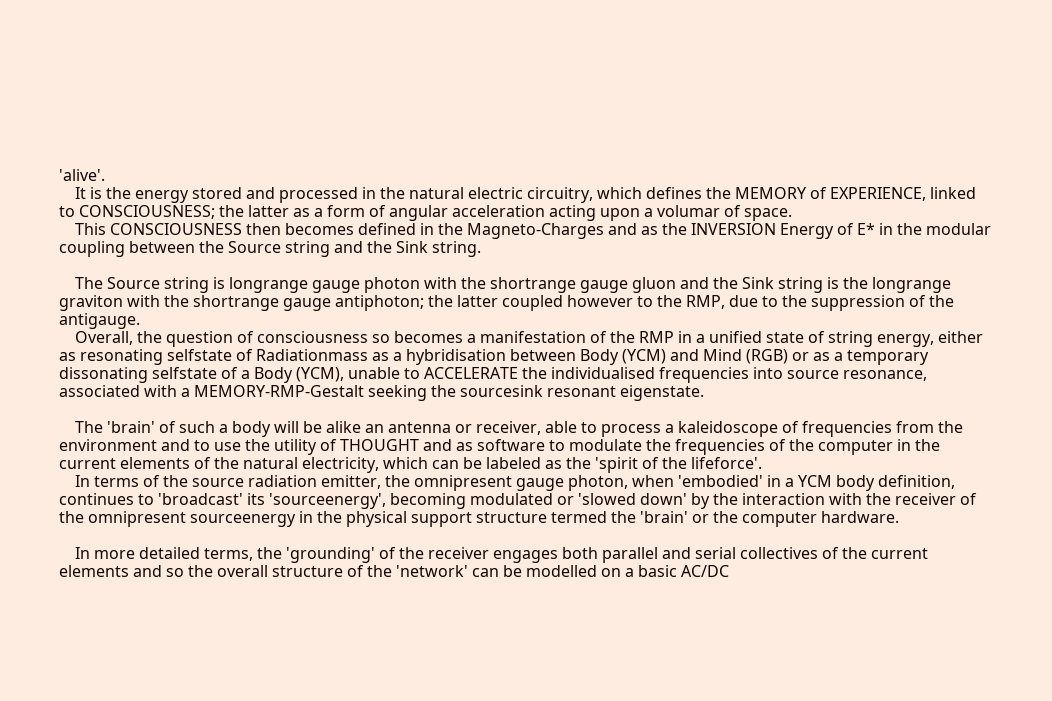'alive'.
    It is the energy stored and processed in the natural electric circuitry, which defines the MEMORY of EXPERIENCE, linked to CONSCIOUSNESS; the latter as a form of angular acceleration acting upon a volumar of space.
    This CONSCIOUSNESS then becomes defined in the Magneto-Charges and as the INVERSION Energy of E* in the modular coupling between the Source string and the Sink string.

    The Source string is longrange gauge photon with the shortrange gauge gluon and the Sink string is the longrange graviton with the shortrange gauge antiphoton; the latter coupled however to the RMP, due to the suppression of the antigauge.
    Overall, the question of consciousness so becomes a manifestation of the RMP in a unified state of string energy, either as resonating selfstate of Radiationmass as a hybridisation between Body (YCM) and Mind (RGB) or as a temporary dissonating selfstate of a Body (YCM), unable to ACCELERATE the individualised frequencies into source resonance, associated with a MEMORY-RMP-Gestalt seeking the sourcesink resonant eigenstate.

    The 'brain' of such a body will be alike an antenna or receiver, able to process a kaleidoscope of frequencies from the environment and to use the utility of THOUGHT and as software to modulate the frequencies of the computer in the current elements of the natural electricity, which can be labeled as the 'spirit of the lifeforce'.
    In terms of the source radiation emitter, the omnipresent gauge photon, when 'embodied' in a YCM body definition, continues to 'broadcast' its 'sourceenergy', becoming modulated or 'slowed down' by the interaction with the receiver of the omnipresent sourceenergy in the physical support structure termed the 'brain' or the computer hardware.

    In more detailed terms, the 'grounding' of the receiver engages both parallel and serial collectives of the current elements and so the overall structure of the 'network' can be modelled on a basic AC/DC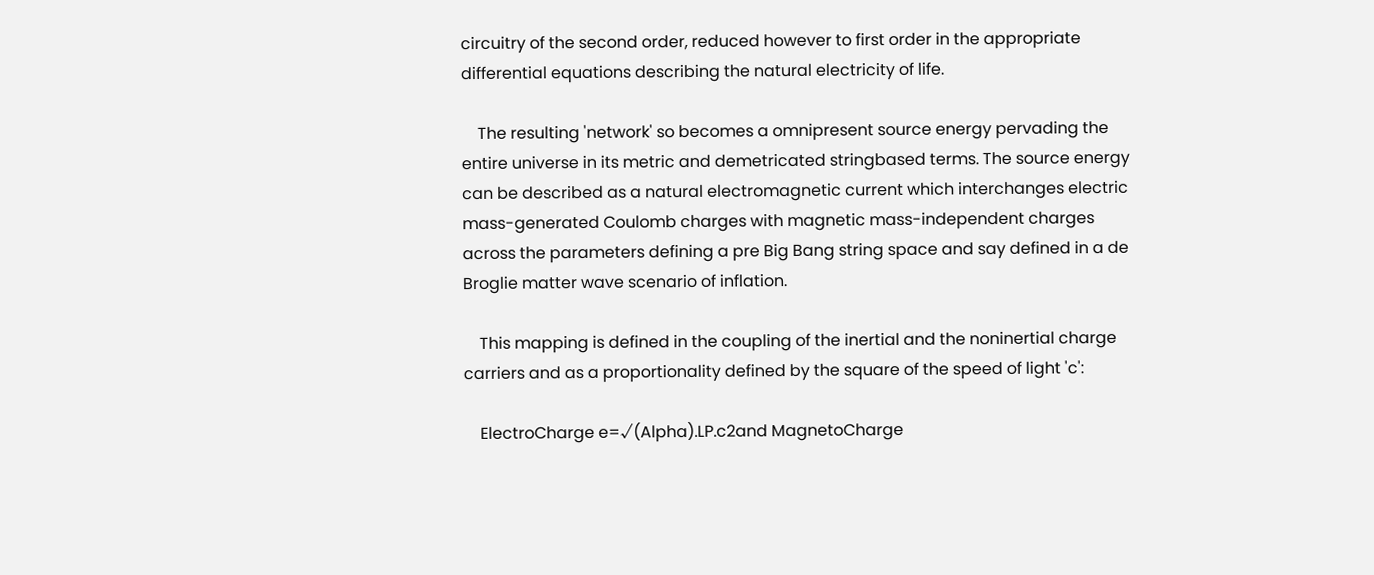circuitry of the second order, reduced however to first order in the appropriate differential equations describing the natural electricity of life.

    The resulting 'network' so becomes a omnipresent source energy pervading the entire universe in its metric and demetricated stringbased terms. The source energy can be described as a natural electromagnetic current which interchanges electric mass-generated Coulomb charges with magnetic mass-independent charges across the parameters defining a pre Big Bang string space and say defined in a de Broglie matter wave scenario of inflation.

    This mapping is defined in the coupling of the inertial and the noninertial charge carriers and as a proportionality defined by the square of the speed of light 'c':

    ElectroCharge e=√(Alpha).LP.c2and MagnetoCharge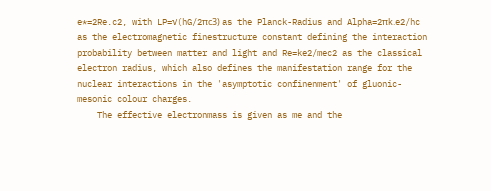e*=2Re.c2, with LP=√(hG/2πc3) as the Planck-Radius and Alpha=2πk.e2/hc as the electromagnetic finestructure constant defining the interaction probability between matter and light and Re=ke2/mec2 as the classical electron radius, which also defines the manifestation range for the nuclear interactions in the 'asymptotic confinenment' of gluonic-mesonic colour charges.
    The effective electronmass is given as me and the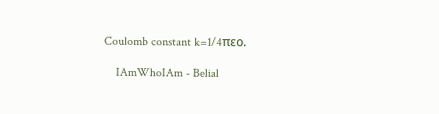Coulomb constant k=1/4πεo.

    IAmWhoIAm - Belial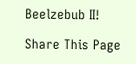Beelzebub II!

Share This Page